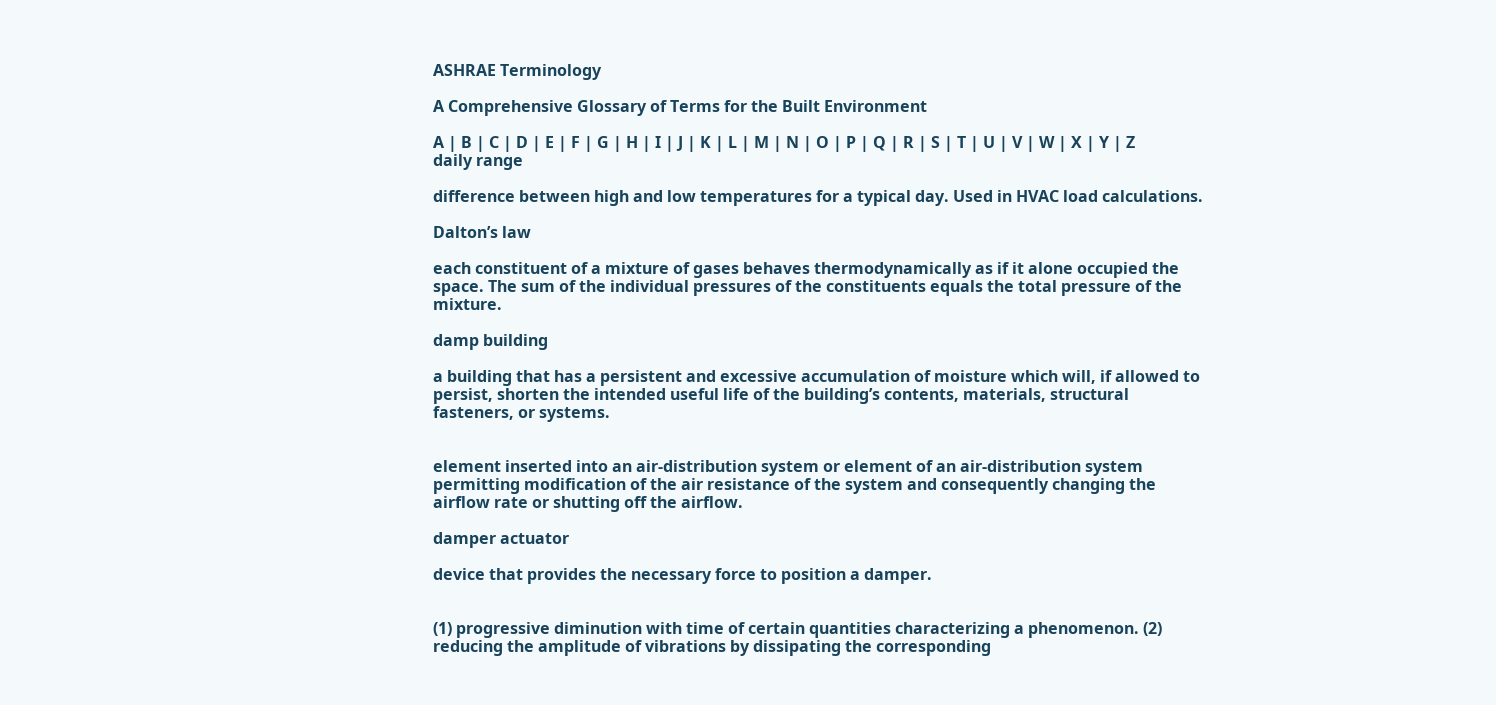ASHRAE Terminology

A Comprehensive Glossary of Terms for the Built Environment

A | B | C | D | E | F | G | H | I | J | K | L | M | N | O | P | Q | R | S | T | U | V | W | X | Y | Z
daily range

difference between high and low temperatures for a typical day. Used in HVAC load calculations.

Dalton’s law

each constituent of a mixture of gases behaves thermodynamically as if it alone occupied the space. The sum of the individual pressures of the constituents equals the total pressure of the mixture.

damp building

a building that has a persistent and excessive accumulation of moisture which will, if allowed to persist, shorten the intended useful life of the building’s contents, materials, structural fasteners, or systems.


element inserted into an air-distribution system or element of an air-distribution system permitting modification of the air resistance of the system and consequently changing the airflow rate or shutting off the airflow.

damper actuator

device that provides the necessary force to position a damper.


(1) progressive diminution with time of certain quantities characterizing a phenomenon. (2) reducing the amplitude of vibrations by dissipating the corresponding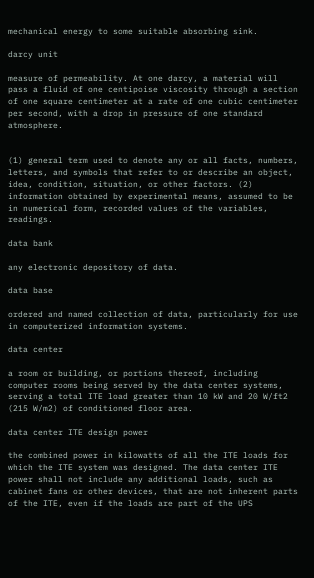mechanical energy to some suitable absorbing sink.

darcy unit

measure of permeability. At one darcy, a material will pass a fluid of one centipoise viscosity through a section of one square centimeter at a rate of one cubic centimeter per second, with a drop in pressure of one standard atmosphere.


(1) general term used to denote any or all facts, numbers, letters, and symbols that refer to or describe an object, idea, condition, situation, or other factors. (2) information obtained by experimental means, assumed to be in numerical form, recorded values of the variables, readings.

data bank

any electronic depository of data.

data base

ordered and named collection of data, particularly for use in computerized information systems.

data center

a room or building, or portions thereof, including computer rooms being served by the data center systems, serving a total ITE load greater than 10 kW and 20 W/ft2 (215 W/m2) of conditioned floor area.

data center ITE design power

the combined power in kilowatts of all the ITE loads for which the ITE system was designed. The data center ITE power shall not include any additional loads, such as cabinet fans or other devices, that are not inherent parts of the ITE, even if the loads are part of the UPS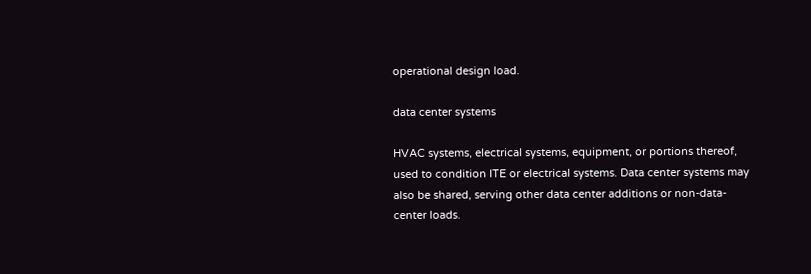operational design load.

data center systems

HVAC systems, electrical systems, equipment, or portions thereof, used to condition ITE or electrical systems. Data center systems may also be shared, serving other data center additions or non-data-center loads.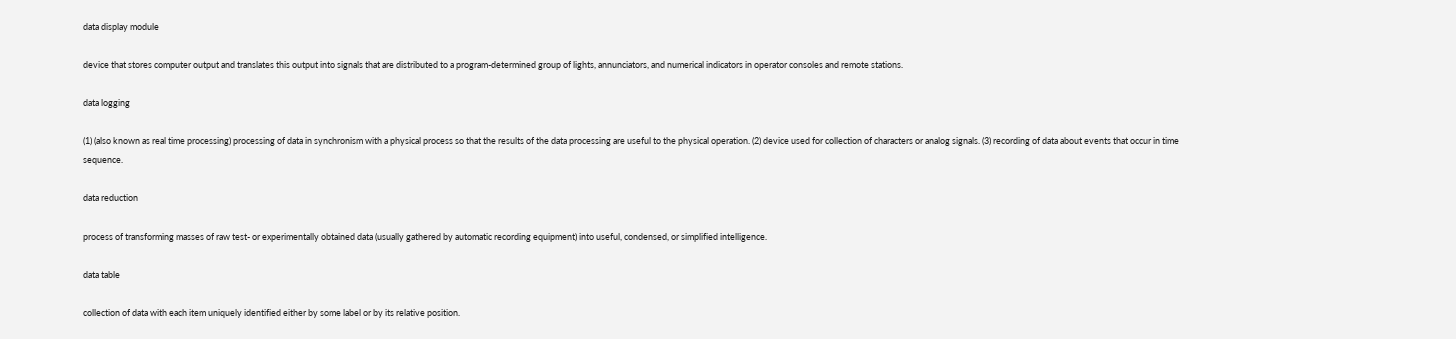data display module

device that stores computer output and translates this output into signals that are distributed to a program-determined group of lights, annunciators, and numerical indicators in operator consoles and remote stations.

data logging

(1) (also known as real time processing) processing of data in synchronism with a physical process so that the results of the data processing are useful to the physical operation. (2) device used for collection of characters or analog signals. (3) recording of data about events that occur in time sequence.

data reduction

process of transforming masses of raw test- or experimentally obtained data (usually gathered by automatic recording equipment) into useful, condensed, or simplified intelligence.

data table

collection of data with each item uniquely identified either by some label or by its relative position.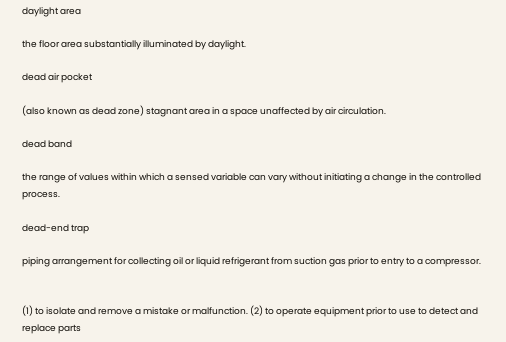daylight area

the floor area substantially illuminated by daylight.

dead air pocket

(also known as dead zone) stagnant area in a space unaffected by air circulation.

dead band

the range of values within which a sensed variable can vary without initiating a change in the controlled process.

dead-end trap

piping arrangement for collecting oil or liquid refrigerant from suction gas prior to entry to a compressor.


(1) to isolate and remove a mistake or malfunction. (2) to operate equipment prior to use to detect and replace parts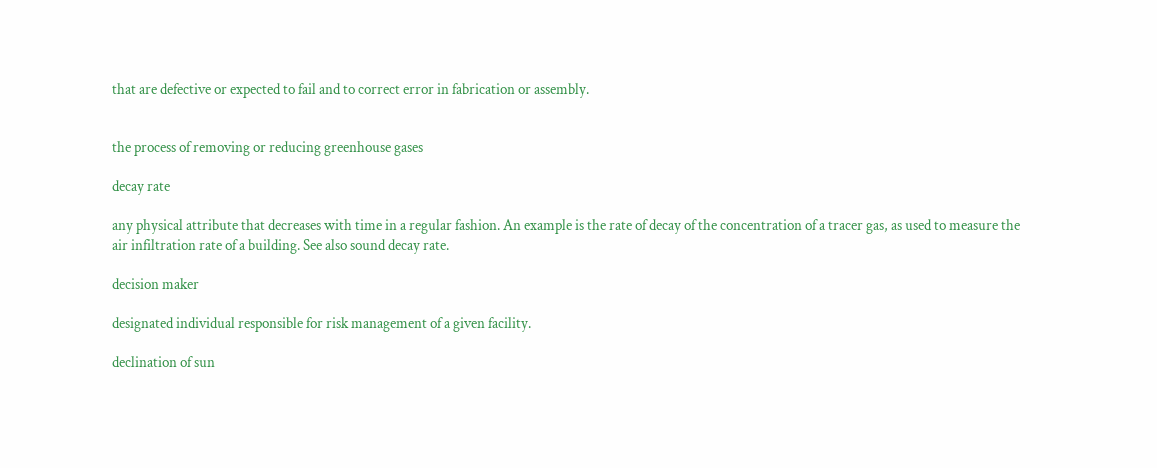that are defective or expected to fail and to correct error in fabrication or assembly.


the process of removing or reducing greenhouse gases

decay rate

any physical attribute that decreases with time in a regular fashion. An example is the rate of decay of the concentration of a tracer gas, as used to measure the air infiltration rate of a building. See also sound decay rate.

decision maker

designated individual responsible for risk management of a given facility.

declination of sun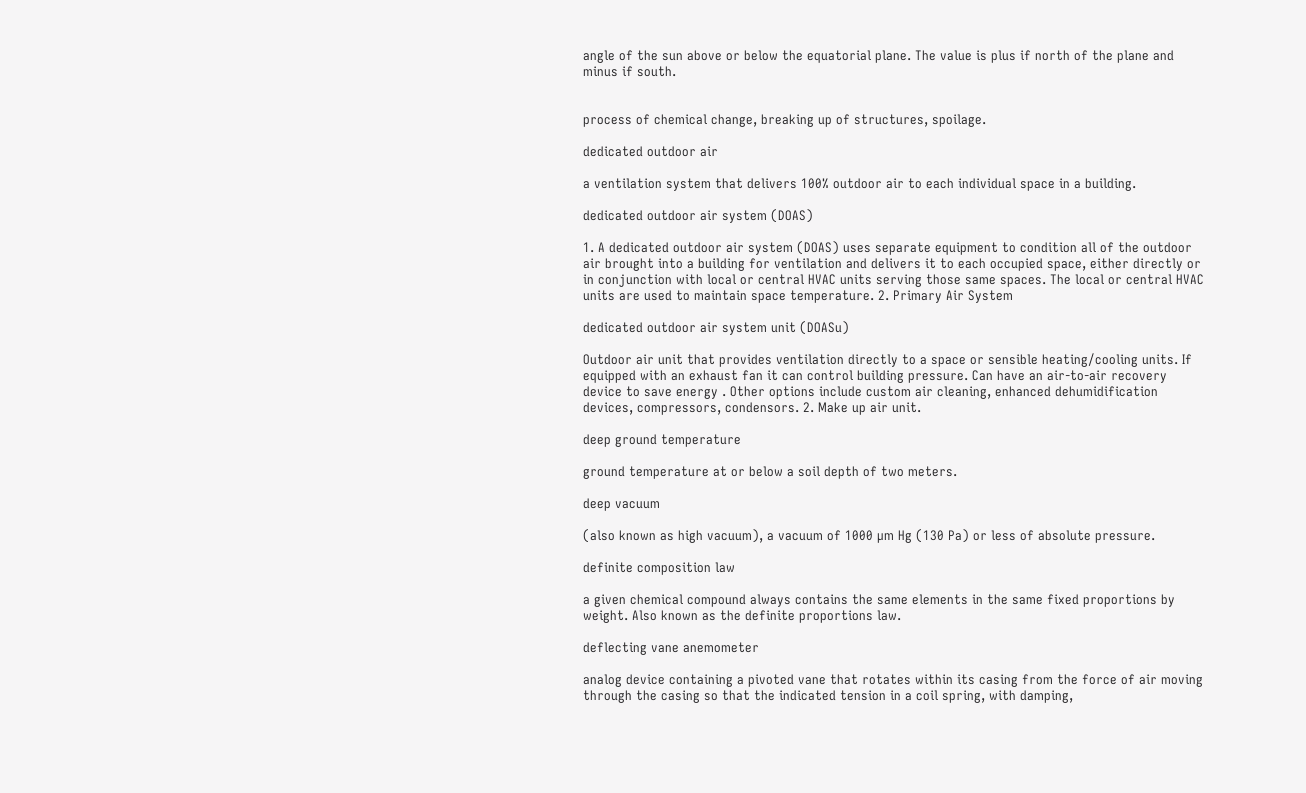angle of the sun above or below the equatorial plane. The value is plus if north of the plane and minus if south.


process of chemical change, breaking up of structures, spoilage.

dedicated outdoor air

a ventilation system that delivers 100% outdoor air to each individual space in a building.

dedicated outdoor air system (DOAS)

1. A dedicated outdoor air system (DOAS) uses separate equipment to condition all of the outdoor air brought into a building for ventilation and delivers it to each occupied space, either directly or in conjunction with local or central HVAC units serving those same spaces. The local or central HVAC units are used to maintain space temperature. 2. Primary Air System

dedicated outdoor air system unit (DOASu)

Outdoor air unit that provides ventilation directly to a space or sensible heating/cooling units. If equipped with an exhaust fan it can control building pressure. Can have an air-to-air recovery device to save energy . Other options include custom air cleaning, enhanced dehumidification devices, compressors, condensors. 2. Make up air unit.

deep ground temperature

ground temperature at or below a soil depth of two meters.

deep vacuum

(also known as high vacuum), a vacuum of 1000 µm Hg (130 Pa) or less of absolute pressure.

definite composition law

a given chemical compound always contains the same elements in the same fixed proportions by weight. Also known as the definite proportions law.

deflecting vane anemometer

analog device containing a pivoted vane that rotates within its casing from the force of air moving through the casing so that the indicated tension in a coil spring, with damping,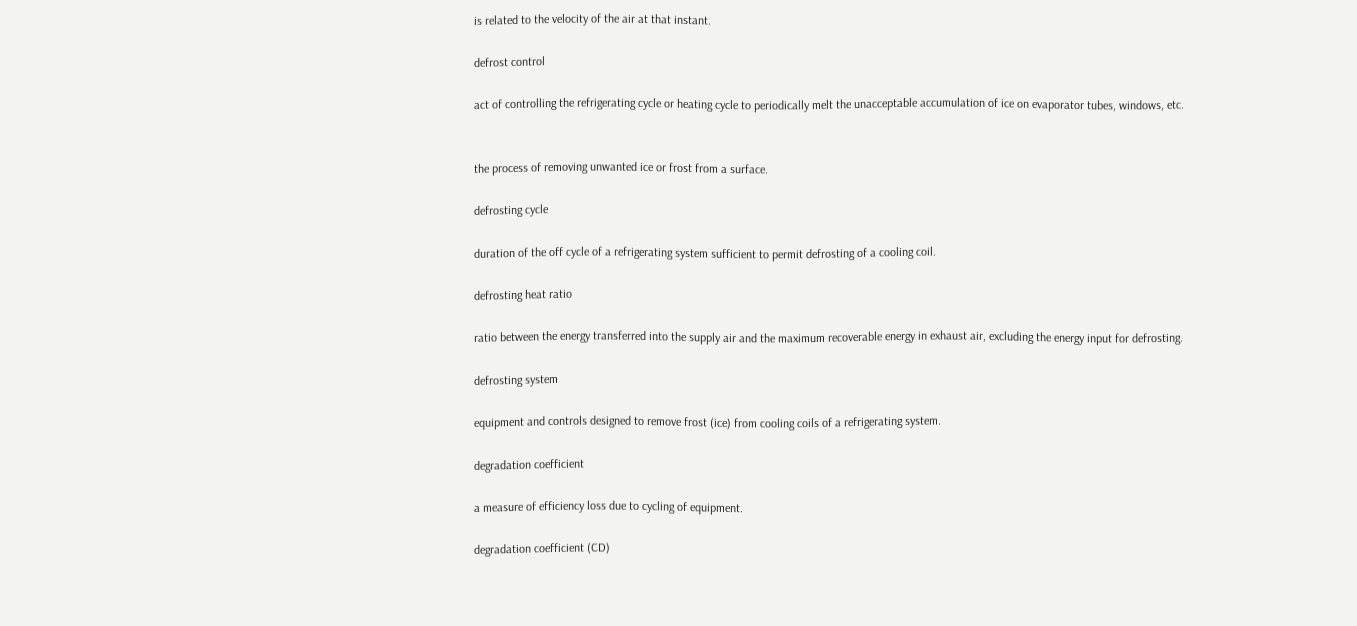is related to the velocity of the air at that instant.

defrost control

act of controlling the refrigerating cycle or heating cycle to periodically melt the unacceptable accumulation of ice on evaporator tubes, windows, etc.


the process of removing unwanted ice or frost from a surface.

defrosting cycle

duration of the off cycle of a refrigerating system sufficient to permit defrosting of a cooling coil.

defrosting heat ratio

ratio between the energy transferred into the supply air and the maximum recoverable energy in exhaust air, excluding the energy input for defrosting.

defrosting system

equipment and controls designed to remove frost (ice) from cooling coils of a refrigerating system.

degradation coefficient

a measure of efficiency loss due to cycling of equipment.

degradation coefficient (CD)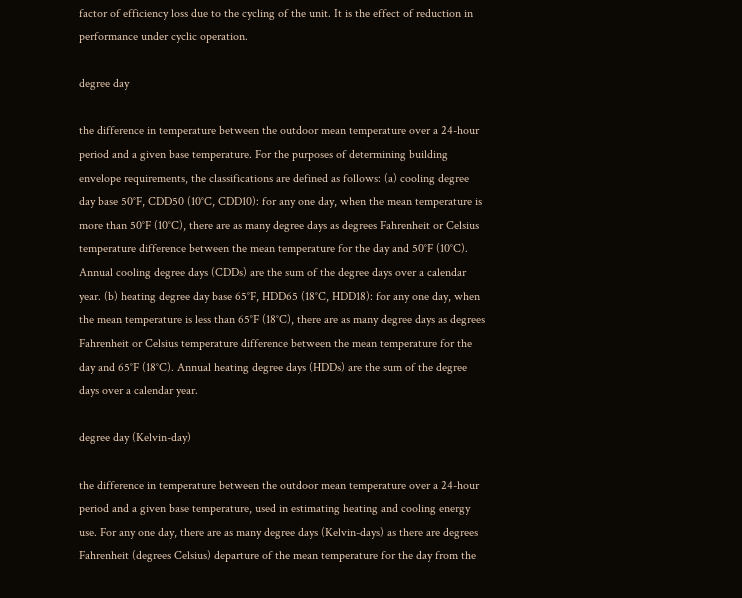factor of efficiency loss due to the cycling of the unit. It is the effect of reduction in performance under cyclic operation.

degree day

the difference in temperature between the outdoor mean temperature over a 24-hour period and a given base temperature. For the purposes of determining building envelope requirements, the classifications are defined as follows: (a) cooling degree day base 50°F, CDD50 (10°C, CDD10): for any one day, when the mean temperature is more than 50°F (10°C), there are as many degree days as degrees Fahrenheit or Celsius temperature difference between the mean temperature for the day and 50°F (10°C). Annual cooling degree days (CDDs) are the sum of the degree days over a calendar year. (b) heating degree day base 65°F, HDD65 (18°C, HDD18): for any one day, when the mean temperature is less than 65°F (18°C), there are as many degree days as degrees Fahrenheit or Celsius temperature difference between the mean temperature for the day and 65°F (18°C). Annual heating degree days (HDDs) are the sum of the degree days over a calendar year.

degree day (Kelvin-day)

the difference in temperature between the outdoor mean temperature over a 24-hour period and a given base temperature, used in estimating heating and cooling energy use. For any one day, there are as many degree days (Kelvin-days) as there are degrees Fahrenheit (degrees Celsius) departure of the mean temperature for the day from the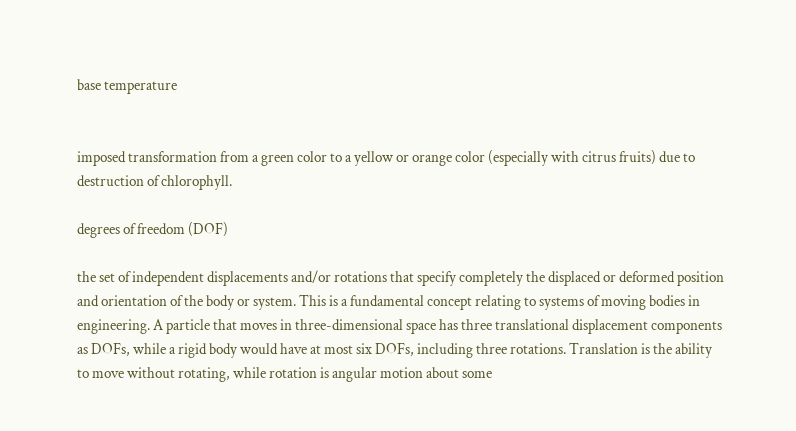base temperature


imposed transformation from a green color to a yellow or orange color (especially with citrus fruits) due to destruction of chlorophyll.

degrees of freedom (DOF)

the set of independent displacements and/or rotations that specify completely the displaced or deformed position and orientation of the body or system. This is a fundamental concept relating to systems of moving bodies in engineering. A particle that moves in three-dimensional space has three translational displacement components as DOFs, while a rigid body would have at most six DOFs, including three rotations. Translation is the ability to move without rotating, while rotation is angular motion about some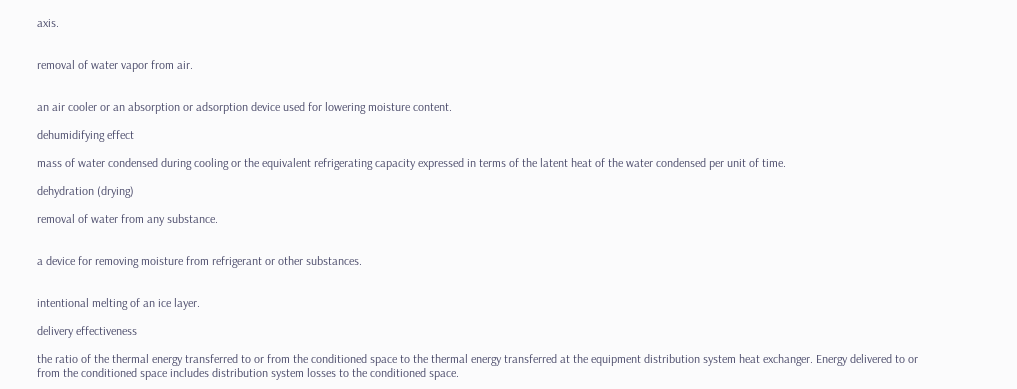axis.


removal of water vapor from air.


an air cooler or an absorption or adsorption device used for lowering moisture content.

dehumidifying effect

mass of water condensed during cooling or the equivalent refrigerating capacity expressed in terms of the latent heat of the water condensed per unit of time.

dehydration (drying)

removal of water from any substance.


a device for removing moisture from refrigerant or other substances.


intentional melting of an ice layer.

delivery effectiveness

the ratio of the thermal energy transferred to or from the conditioned space to the thermal energy transferred at the equipment distribution system heat exchanger. Energy delivered to or from the conditioned space includes distribution system losses to the conditioned space.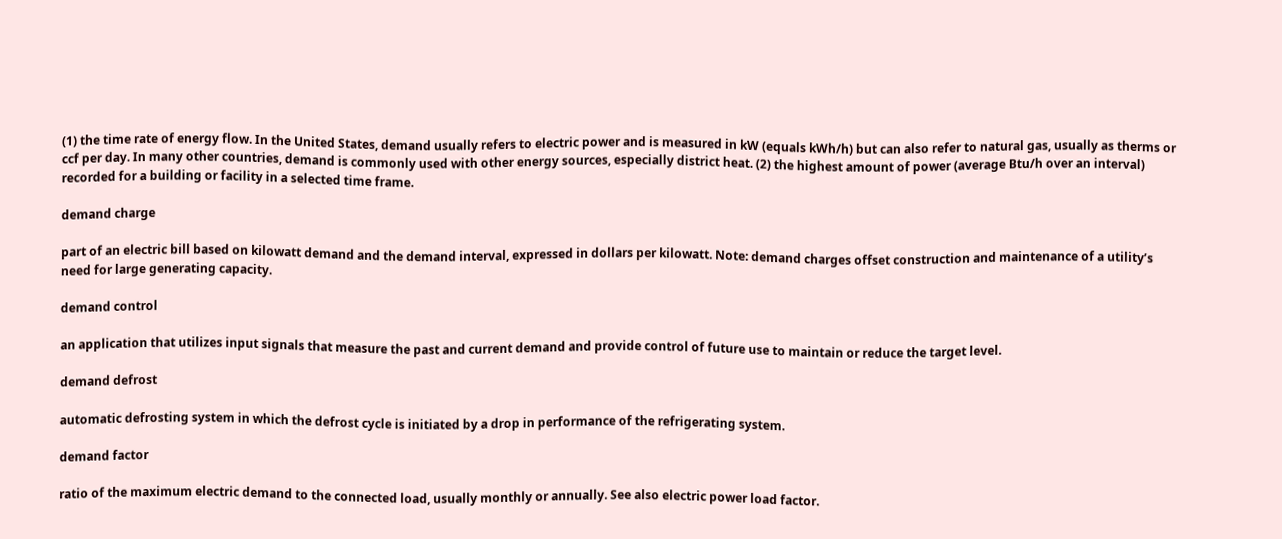(1) the time rate of energy flow. In the United States, demand usually refers to electric power and is measured in kW (equals kWh/h) but can also refer to natural gas, usually as therms or ccf per day. In many other countries, demand is commonly used with other energy sources, especially district heat. (2) the highest amount of power (average Btu/h over an interval) recorded for a building or facility in a selected time frame.

demand charge

part of an electric bill based on kilowatt demand and the demand interval, expressed in dollars per kilowatt. Note: demand charges offset construction and maintenance of a utility’s need for large generating capacity.

demand control

an application that utilizes input signals that measure the past and current demand and provide control of future use to maintain or reduce the target level.

demand defrost

automatic defrosting system in which the defrost cycle is initiated by a drop in performance of the refrigerating system.

demand factor

ratio of the maximum electric demand to the connected load, usually monthly or annually. See also electric power load factor.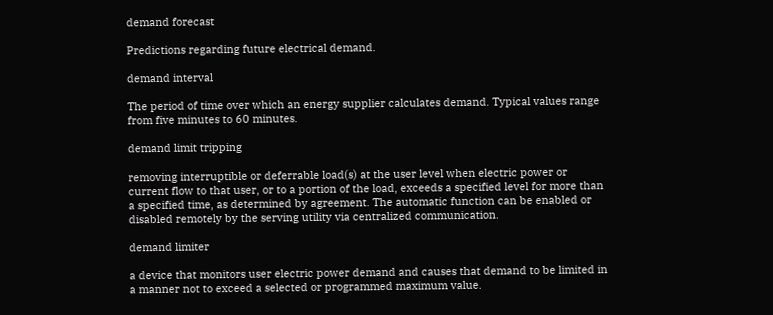demand forecast

Predictions regarding future electrical demand.

demand interval

The period of time over which an energy supplier calculates demand. Typical values range from five minutes to 60 minutes.

demand limit tripping

removing interruptible or deferrable load(s) at the user level when electric power or current flow to that user, or to a portion of the load, exceeds a specified level for more than a specified time, as determined by agreement. The automatic function can be enabled or disabled remotely by the serving utility via centralized communication.

demand limiter

a device that monitors user electric power demand and causes that demand to be limited in a manner not to exceed a selected or programmed maximum value.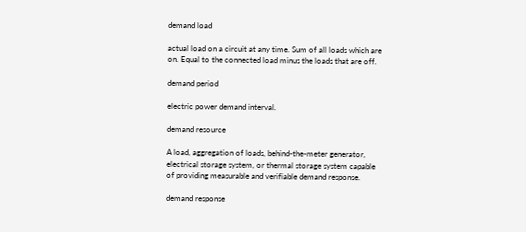demand load

actual load on a circuit at any time. Sum of all loads which are on. Equal to the connected load minus the loads that are off.

demand period

electric power demand interval.

demand resource

A load, aggregation of loads, behind-the-meter generator, electrical storage system, or thermal storage system capable of providing measurable and verifiable demand response.

demand response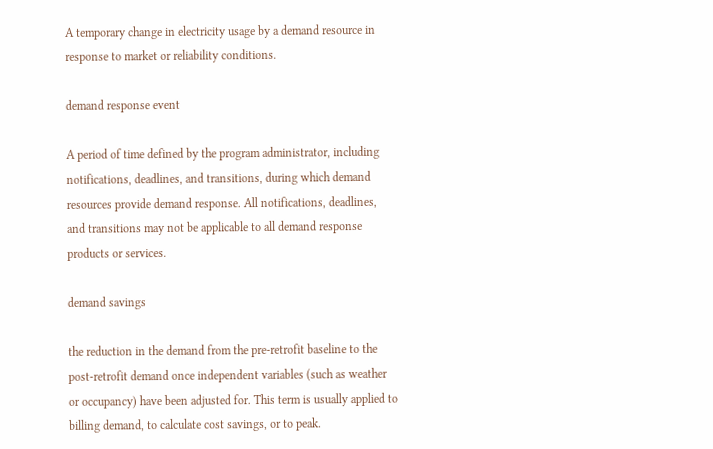A temporary change in electricity usage by a demand resource in response to market or reliability conditions.

demand response event

A period of time defined by the program administrator, including notifications, deadlines, and transitions, during which demand resources provide demand response. All notifications, deadlines, and transitions may not be applicable to all demand response products or services.

demand savings

the reduction in the demand from the pre-retrofit baseline to the post-retrofit demand once independent variables (such as weather or occupancy) have been adjusted for. This term is usually applied to billing demand, to calculate cost savings, or to peak.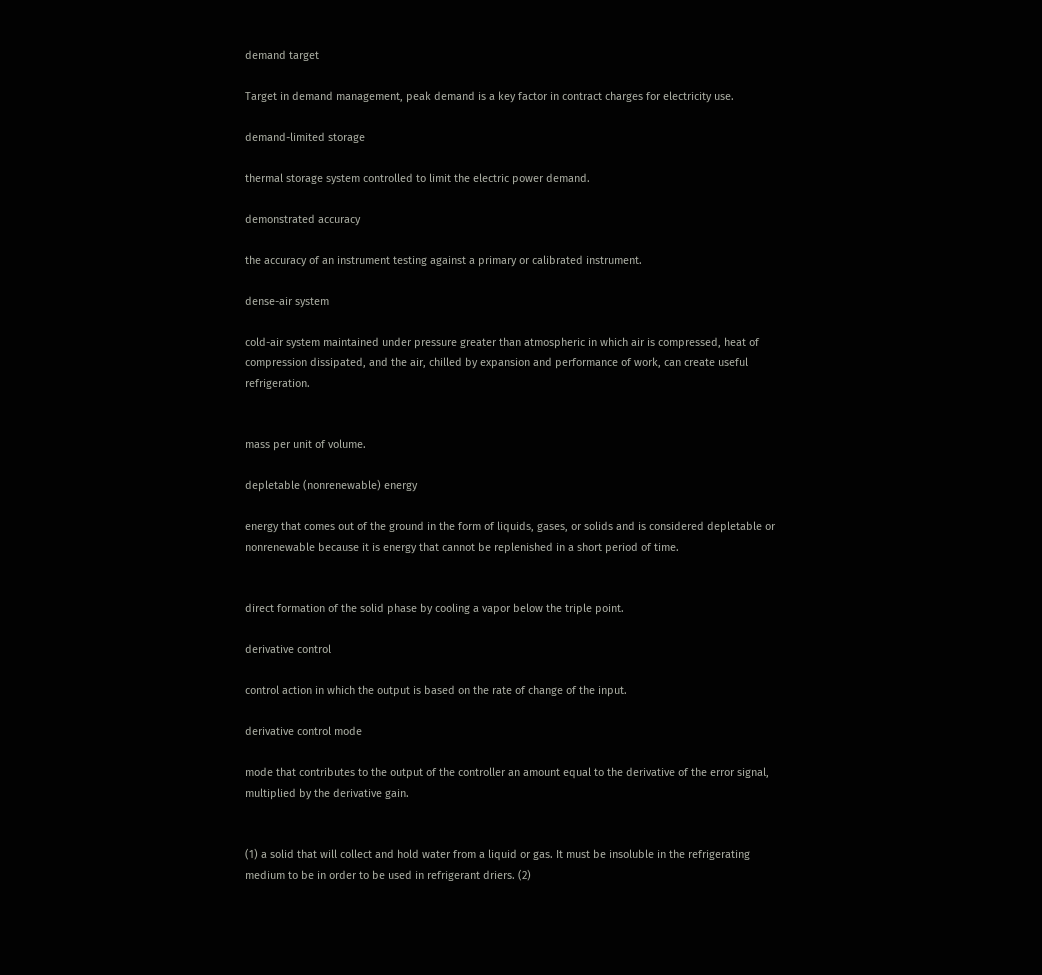demand target

Target in demand management, peak demand is a key factor in contract charges for electricity use.

demand-limited storage

thermal storage system controlled to limit the electric power demand.

demonstrated accuracy

the accuracy of an instrument testing against a primary or calibrated instrument.

dense-air system

cold-air system maintained under pressure greater than atmospheric in which air is compressed, heat of compression dissipated, and the air, chilled by expansion and performance of work, can create useful refrigeration.


mass per unit of volume.

depletable (nonrenewable) energy

energy that comes out of the ground in the form of liquids, gases, or solids and is considered depletable or nonrenewable because it is energy that cannot be replenished in a short period of time.


direct formation of the solid phase by cooling a vapor below the triple point.

derivative control

control action in which the output is based on the rate of change of the input.

derivative control mode

mode that contributes to the output of the controller an amount equal to the derivative of the error signal, multiplied by the derivative gain.


(1) a solid that will collect and hold water from a liquid or gas. It must be insoluble in the refrigerating medium to be in order to be used in refrigerant driers. (2)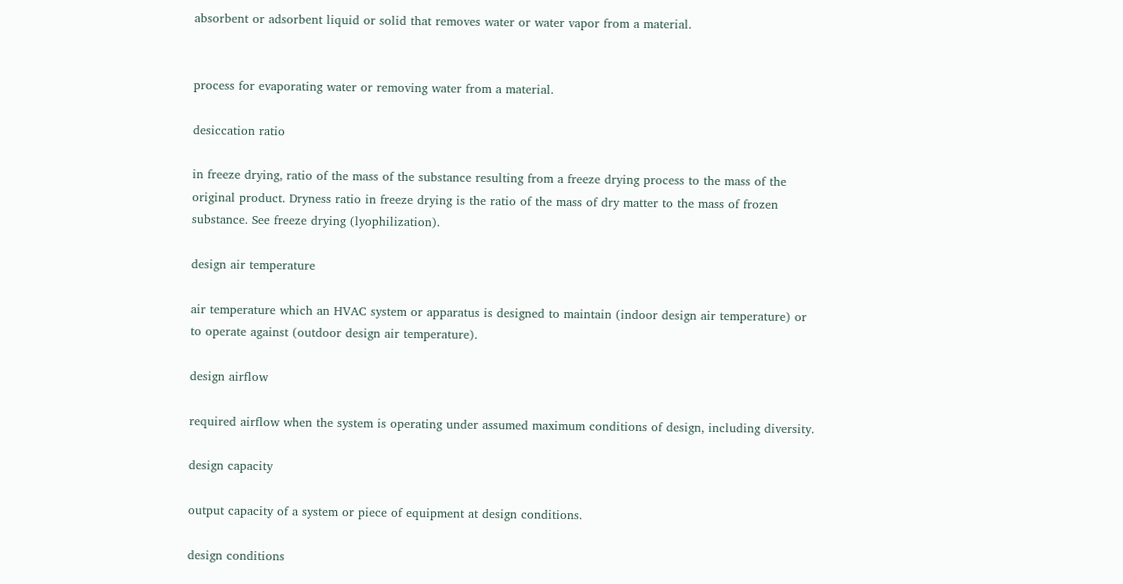absorbent or adsorbent liquid or solid that removes water or water vapor from a material.


process for evaporating water or removing water from a material.

desiccation ratio

in freeze drying, ratio of the mass of the substance resulting from a freeze drying process to the mass of the original product. Dryness ratio in freeze drying is the ratio of the mass of dry matter to the mass of frozen substance. See freeze drying (lyophilization).

design air temperature

air temperature which an HVAC system or apparatus is designed to maintain (indoor design air temperature) or to operate against (outdoor design air temperature).

design airflow

required airflow when the system is operating under assumed maximum conditions of design, including diversity.

design capacity

output capacity of a system or piece of equipment at design conditions.

design conditions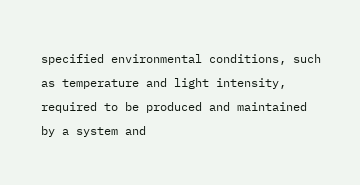specified environmental conditions, such as temperature and light intensity, required to be produced and maintained by a system and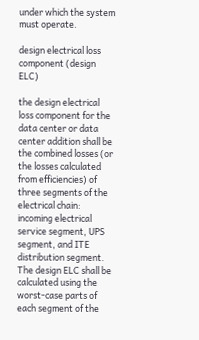under which the system must operate.

design electrical loss component (design ELC)

the design electrical loss component for the data center or data center addition shall be the combined losses (or the losses calculated from efficiencies) of three segments of the electrical chain: incoming electrical service segment, UPS segment, and ITE distribution segment. The design ELC shall be calculated using the worst-case parts of each segment of the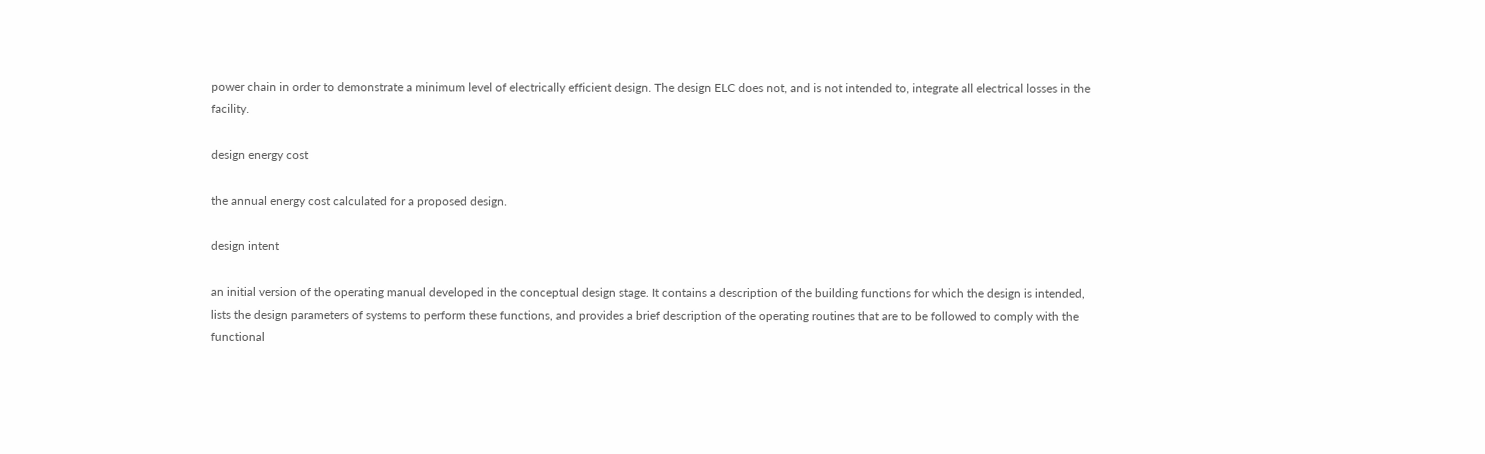power chain in order to demonstrate a minimum level of electrically efficient design. The design ELC does not, and is not intended to, integrate all electrical losses in the facility.

design energy cost

the annual energy cost calculated for a proposed design.

design intent

an initial version of the operating manual developed in the conceptual design stage. It contains a description of the building functions for which the design is intended, lists the design parameters of systems to perform these functions, and provides a brief description of the operating routines that are to be followed to comply with the functional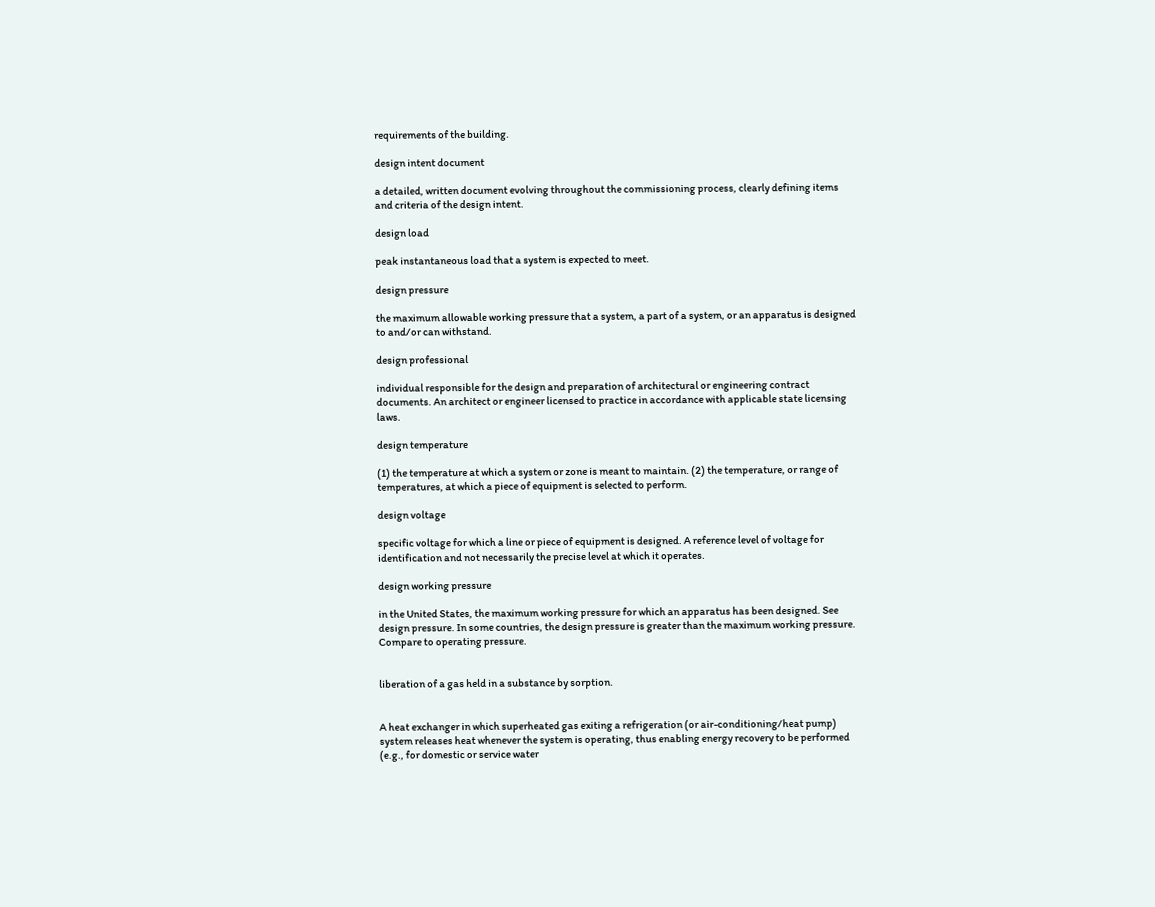requirements of the building.

design intent document

a detailed, written document evolving throughout the commissioning process, clearly defining items and criteria of the design intent.

design load

peak instantaneous load that a system is expected to meet.

design pressure

the maximum allowable working pressure that a system, a part of a system, or an apparatus is designed to and/or can withstand.

design professional

individual responsible for the design and preparation of architectural or engineering contract documents. An architect or engineer licensed to practice in accordance with applicable state licensing laws.

design temperature

(1) the temperature at which a system or zone is meant to maintain. (2) the temperature, or range of temperatures, at which a piece of equipment is selected to perform.

design voltage

specific voltage for which a line or piece of equipment is designed. A reference level of voltage for identification and not necessarily the precise level at which it operates.

design working pressure

in the United States, the maximum working pressure for which an apparatus has been designed. See design pressure. In some countries, the design pressure is greater than the maximum working pressure. Compare to operating pressure.


liberation of a gas held in a substance by sorption.


A heat exchanger in which superheated gas exiting a refrigeration (or air-conditioning/heat pump) system releases heat whenever the system is operating, thus enabling energy recovery to be performed (e.g., for domestic or service water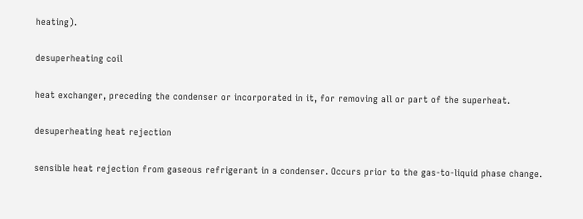heating).

desuperheating coil

heat exchanger, preceding the condenser or incorporated in it, for removing all or part of the superheat.

desuperheating heat rejection

sensible heat rejection from gaseous refrigerant in a condenser. Occurs prior to the gas-to-liquid phase change.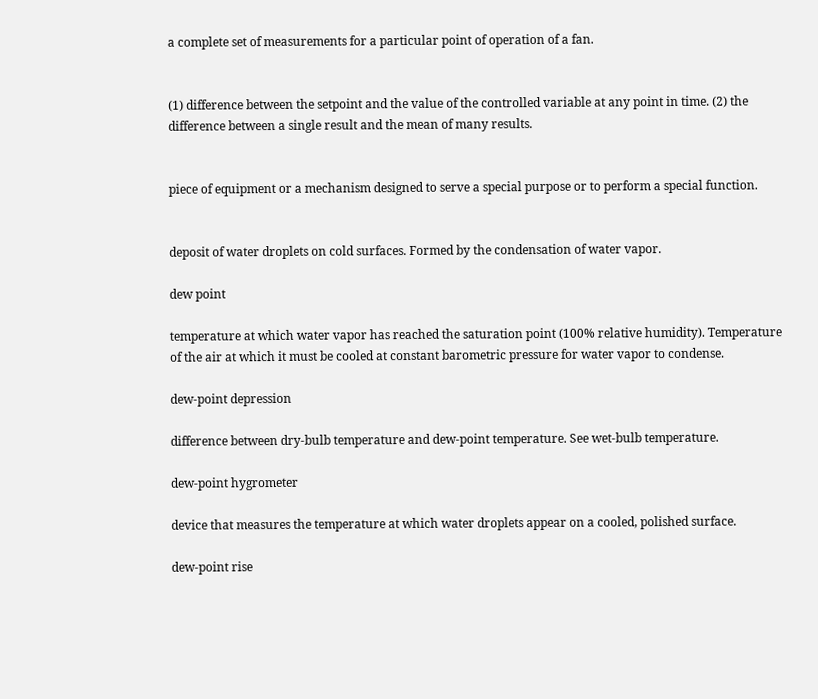a complete set of measurements for a particular point of operation of a fan.


(1) difference between the setpoint and the value of the controlled variable at any point in time. (2) the difference between a single result and the mean of many results.


piece of equipment or a mechanism designed to serve a special purpose or to perform a special function.


deposit of water droplets on cold surfaces. Formed by the condensation of water vapor.

dew point

temperature at which water vapor has reached the saturation point (100% relative humidity). Temperature of the air at which it must be cooled at constant barometric pressure for water vapor to condense.

dew-point depression

difference between dry-bulb temperature and dew-point temperature. See wet-bulb temperature.

dew-point hygrometer

device that measures the temperature at which water droplets appear on a cooled, polished surface.

dew-point rise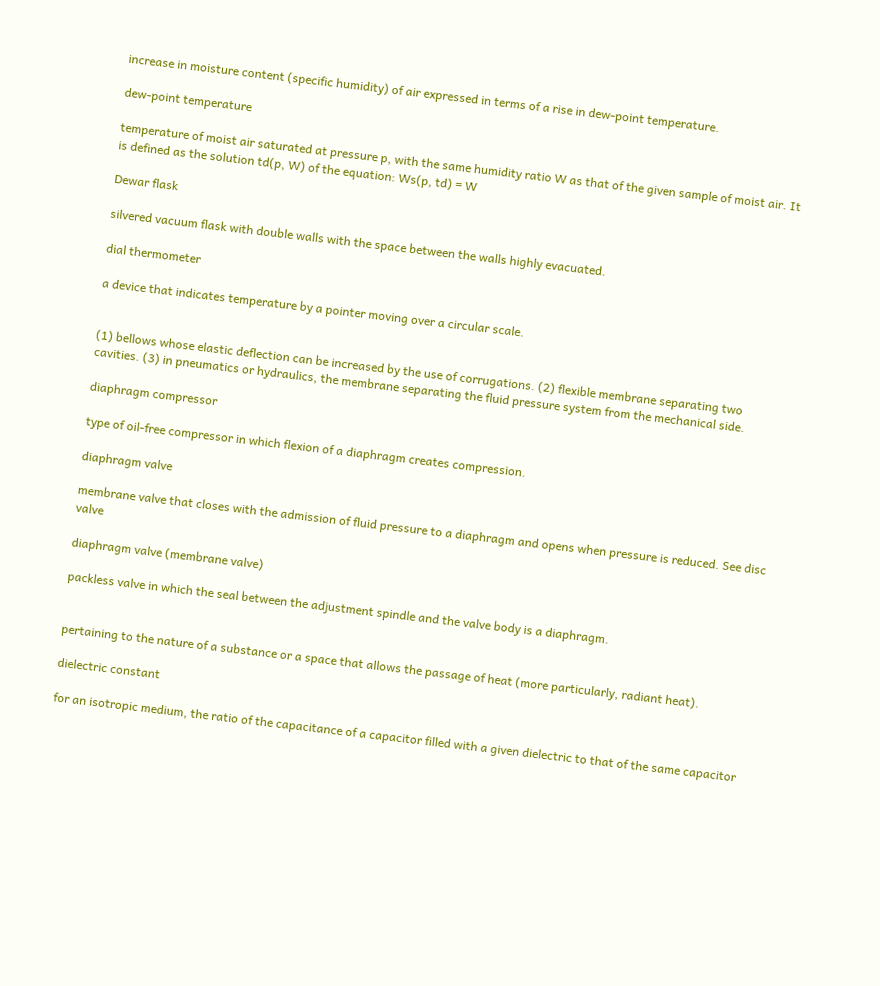increase in moisture content (specific humidity) of air expressed in terms of a rise in dew-point temperature.

dew-point temperature

temperature of moist air saturated at pressure p, with the same humidity ratio W as that of the given sample of moist air. It is defined as the solution td(p, W) of the equation: Ws(p, td) = W

Dewar flask

silvered vacuum flask with double walls with the space between the walls highly evacuated.

dial thermometer

a device that indicates temperature by a pointer moving over a circular scale.


(1) bellows whose elastic deflection can be increased by the use of corrugations. (2) flexible membrane separating two cavities. (3) in pneumatics or hydraulics, the membrane separating the fluid pressure system from the mechanical side.

diaphragm compressor

type of oil-free compressor in which flexion of a diaphragm creates compression.

diaphragm valve

membrane valve that closes with the admission of fluid pressure to a diaphragm and opens when pressure is reduced. See disc valve

diaphragm valve (membrane valve)

packless valve in which the seal between the adjustment spindle and the valve body is a diaphragm.


pertaining to the nature of a substance or a space that allows the passage of heat (more particularly, radiant heat).

dielectric constant

for an isotropic medium, the ratio of the capacitance of a capacitor filled with a given dielectric to that of the same capacitor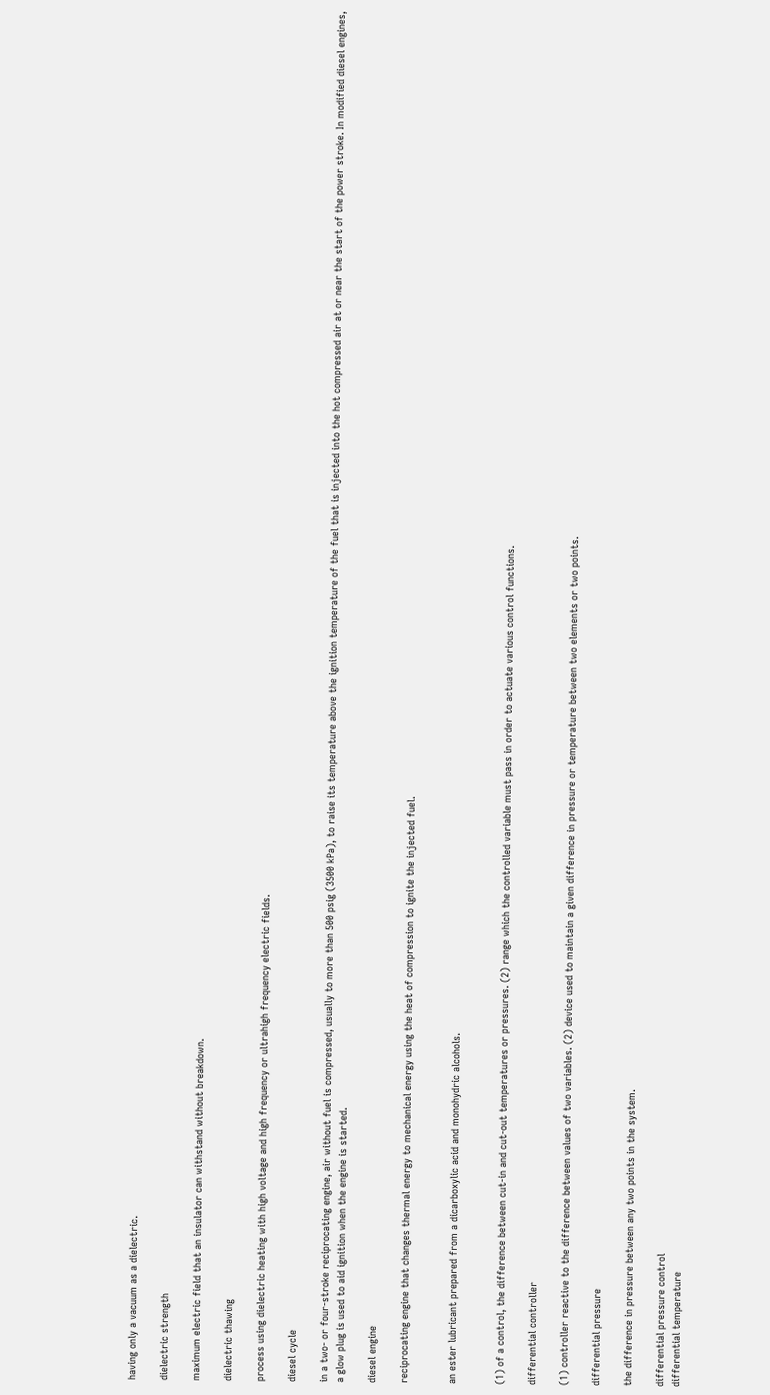having only a vacuum as a dielectric.

dielectric strength

maximum electric field that an insulator can withstand without breakdown.

dielectric thawing

process using dielectric heating with high voltage and high frequency or ultrahigh frequency electric fields.

diesel cycle

in a two- or four-stroke reciprocating engine, air without fuel is compressed, usually to more than 500 psig (3500 kPa), to raise its temperature above the ignition temperature of the fuel that is injected into the hot compressed air at or near the start of the power stroke. In modified diesel engines, a glow plug is used to aid ignition when the engine is started.

diesel engine

reciprocating engine that changes thermal energy to mechanical energy using the heat of compression to ignite the injected fuel.


an ester lubricant prepared from a dicarboxylic acid and monohydric alcohols.


(1) of a control, the difference between cut-in and cut-out temperatures or pressures. (2) range which the controlled variable must pass in order to actuate various control functions.

differential controller

(1) controller reactive to the difference between values of two variables. (2) device used to maintain a given difference in pressure or temperature between two elements or two points.

differential pressure

the difference in pressure between any two points in the system.

differential pressure control
differential temperature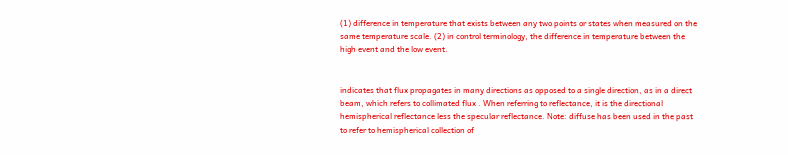(1) difference in temperature that exists between any two points or states when measured on the same temperature scale. (2) in control terminology, the difference in temperature between the high event and the low event.


indicates that flux propagates in many directions as opposed to a single direction, as in a direct beam, which refers to collimated flux . When referring to reflectance, it is the directional hemispherical reflectance less the specular reflectance. Note: diffuse has been used in the past to refer to hemispherical collection of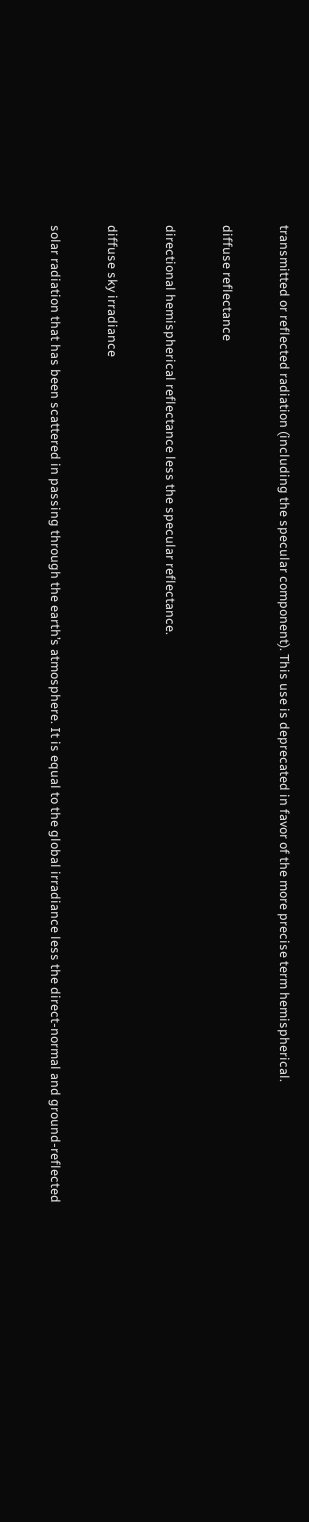transmitted or reflected radiation (including the specular component). This use is deprecated in favor of the more precise term hemispherical.

diffuse reflectance

directional hemispherical reflectance less the specular reflectance.

diffuse sky irradiance

solar radiation that has been scattered in passing through the earth’s atmosphere. It is equal to the global irradiance less the direct-normal and ground-reflected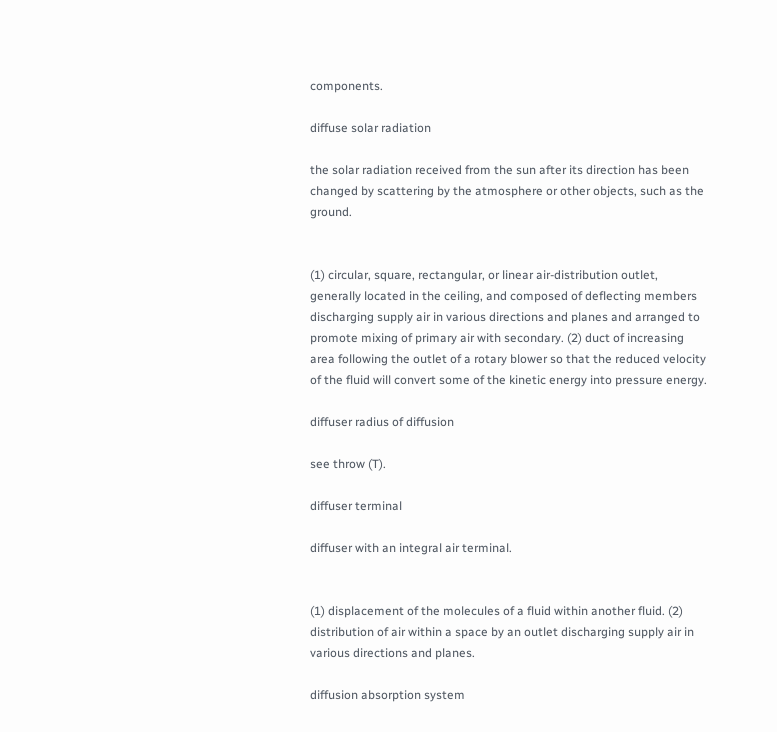components.

diffuse solar radiation

the solar radiation received from the sun after its direction has been changed by scattering by the atmosphere or other objects, such as the ground.


(1) circular, square, rectangular, or linear air-distribution outlet, generally located in the ceiling, and composed of deflecting members discharging supply air in various directions and planes and arranged to promote mixing of primary air with secondary. (2) duct of increasing area following the outlet of a rotary blower so that the reduced velocity of the fluid will convert some of the kinetic energy into pressure energy.

diffuser radius of diffusion

see throw (T).

diffuser terminal

diffuser with an integral air terminal.


(1) displacement of the molecules of a fluid within another fluid. (2) distribution of air within a space by an outlet discharging supply air in various directions and planes.

diffusion absorption system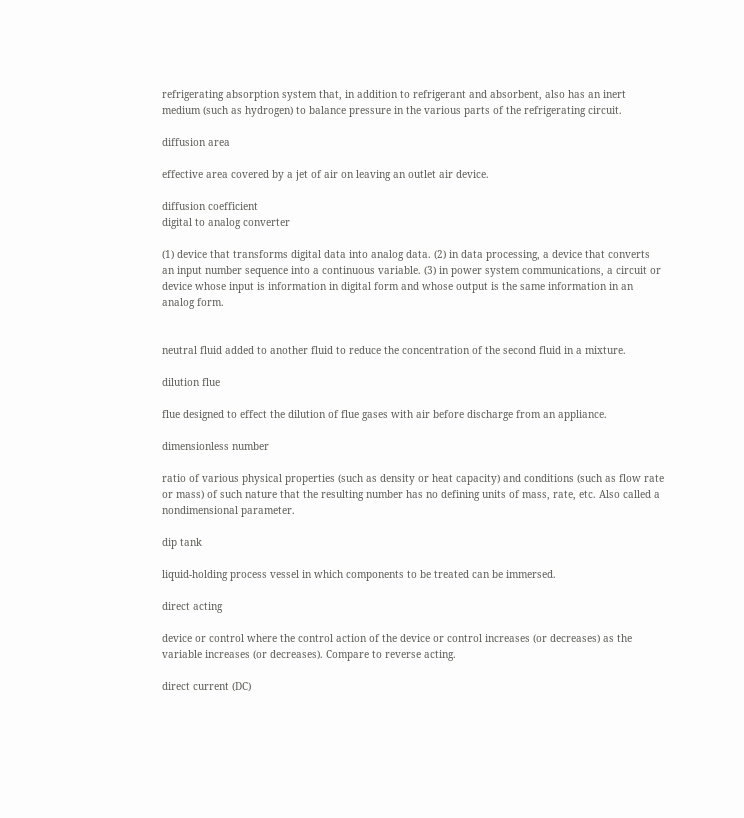refrigerating absorption system that, in addition to refrigerant and absorbent, also has an inert medium (such as hydrogen) to balance pressure in the various parts of the refrigerating circuit.

diffusion area

effective area covered by a jet of air on leaving an outlet air device.

diffusion coefficient
digital to analog converter

(1) device that transforms digital data into analog data. (2) in data processing, a device that converts an input number sequence into a continuous variable. (3) in power system communications, a circuit or device whose input is information in digital form and whose output is the same information in an analog form.


neutral fluid added to another fluid to reduce the concentration of the second fluid in a mixture.

dilution flue

flue designed to effect the dilution of flue gases with air before discharge from an appliance.

dimensionless number

ratio of various physical properties (such as density or heat capacity) and conditions (such as flow rate or mass) of such nature that the resulting number has no defining units of mass, rate, etc. Also called a nondimensional parameter.

dip tank

liquid-holding process vessel in which components to be treated can be immersed.

direct acting

device or control where the control action of the device or control increases (or decreases) as the variable increases (or decreases). Compare to reverse acting.

direct current (DC)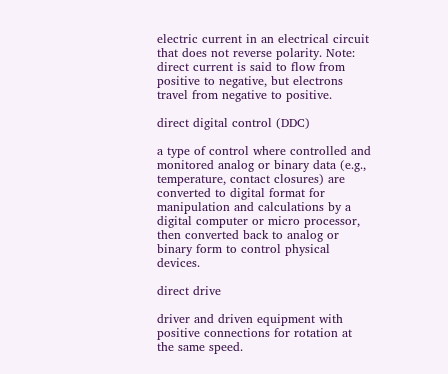electric current in an electrical circuit that does not reverse polarity. Note: direct current is said to flow from positive to negative, but electrons travel from negative to positive.

direct digital control (DDC)

a type of control where controlled and monitored analog or binary data (e.g., temperature, contact closures) are converted to digital format for manipulation and calculations by a digital computer or micro processor, then converted back to analog or binary form to control physical devices.

direct drive

driver and driven equipment with positive connections for rotation at the same speed.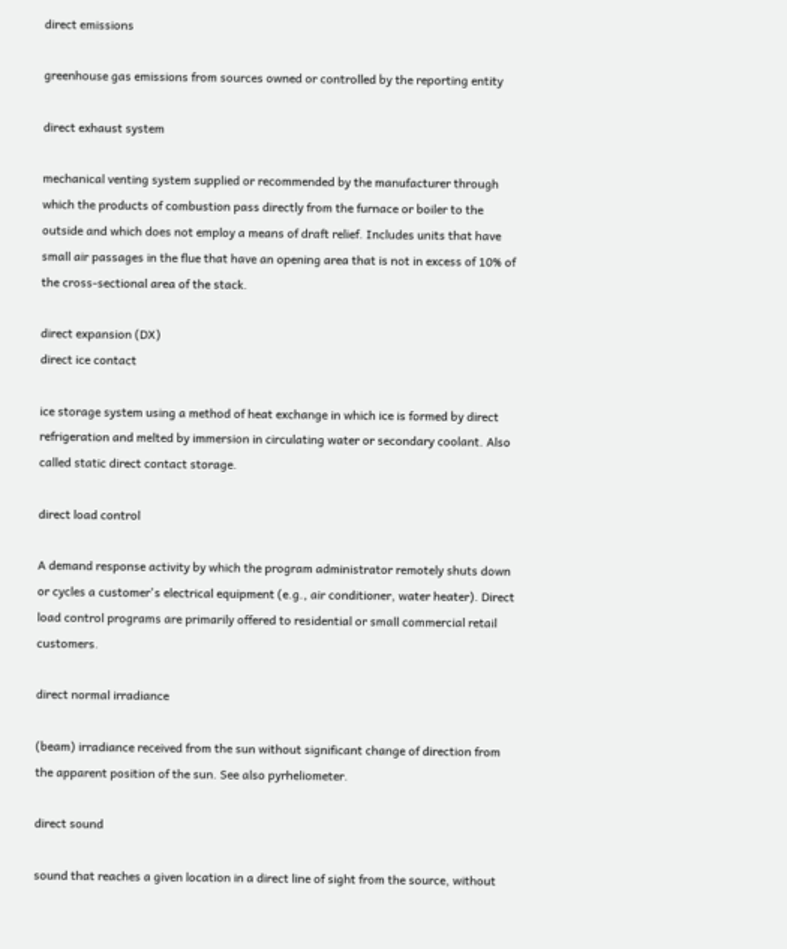direct emissions

greenhouse gas emissions from sources owned or controlled by the reporting entity

direct exhaust system

mechanical venting system supplied or recommended by the manufacturer through which the products of combustion pass directly from the furnace or boiler to the outside and which does not employ a means of draft relief. Includes units that have small air passages in the flue that have an opening area that is not in excess of 10% of the cross-sectional area of the stack.

direct expansion (DX)
direct ice contact

ice storage system using a method of heat exchange in which ice is formed by direct refrigeration and melted by immersion in circulating water or secondary coolant. Also called static direct contact storage.

direct load control

A demand response activity by which the program administrator remotely shuts down or cycles a customer's electrical equipment (e.g., air conditioner, water heater). Direct load control programs are primarily offered to residential or small commercial retail customers.

direct normal irradiance

(beam) irradiance received from the sun without significant change of direction from the apparent position of the sun. See also pyrheliometer.

direct sound

sound that reaches a given location in a direct line of sight from the source, without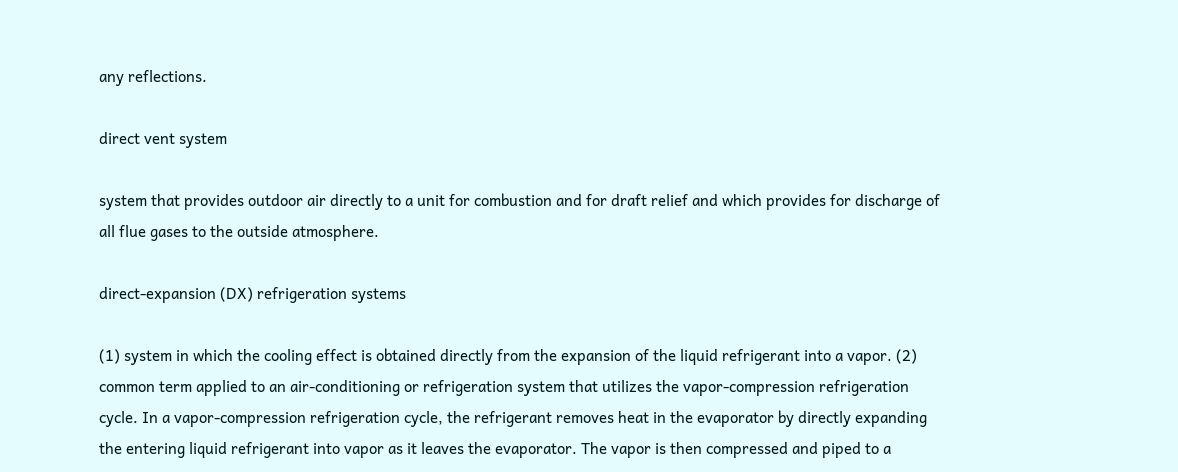any reflections.

direct vent system

system that provides outdoor air directly to a unit for combustion and for draft relief and which provides for discharge of all flue gases to the outside atmosphere.

direct-expansion (DX) refrigeration systems

(1) system in which the cooling effect is obtained directly from the expansion of the liquid refrigerant into a vapor. (2) common term applied to an air-conditioning or refrigeration system that utilizes the vapor-compression refrigeration cycle. In a vapor-compression refrigeration cycle, the refrigerant removes heat in the evaporator by directly expanding the entering liquid refrigerant into vapor as it leaves the evaporator. The vapor is then compressed and piped to a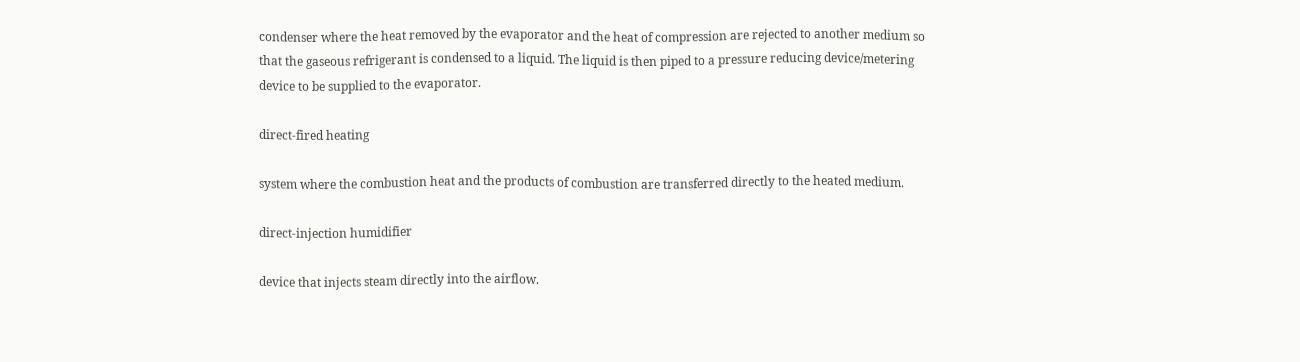condenser where the heat removed by the evaporator and the heat of compression are rejected to another medium so that the gaseous refrigerant is condensed to a liquid. The liquid is then piped to a pressure reducing device/metering device to be supplied to the evaporator.

direct-fired heating

system where the combustion heat and the products of combustion are transferred directly to the heated medium.

direct-injection humidifier

device that injects steam directly into the airflow.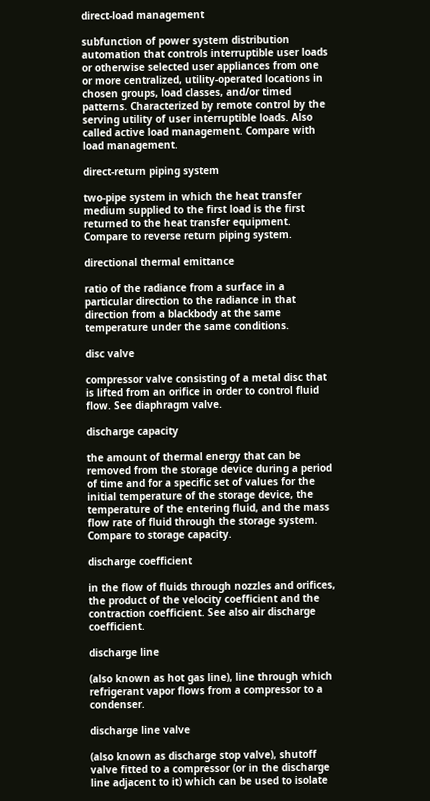direct-load management

subfunction of power system distribution automation that controls interruptible user loads or otherwise selected user appliances from one or more centralized, utility-operated locations in chosen groups, load classes, and/or timed patterns. Characterized by remote control by the serving utility of user interruptible loads. Also called active load management. Compare with load management.

direct-return piping system

two-pipe system in which the heat transfer medium supplied to the first load is the first returned to the heat transfer equipment. Compare to reverse return piping system.

directional thermal emittance

ratio of the radiance from a surface in a particular direction to the radiance in that direction from a blackbody at the same temperature under the same conditions.

disc valve

compressor valve consisting of a metal disc that is lifted from an orifice in order to control fluid flow. See diaphragm valve.

discharge capacity

the amount of thermal energy that can be removed from the storage device during a period of time and for a specific set of values for the initial temperature of the storage device, the temperature of the entering fluid, and the mass flow rate of fluid through the storage system. Compare to storage capacity.

discharge coefficient

in the flow of fluids through nozzles and orifices, the product of the velocity coefficient and the contraction coefficient. See also air discharge coefficient.

discharge line

(also known as hot gas line), line through which refrigerant vapor flows from a compressor to a condenser.

discharge line valve

(also known as discharge stop valve), shutoff valve fitted to a compressor (or in the discharge line adjacent to it) which can be used to isolate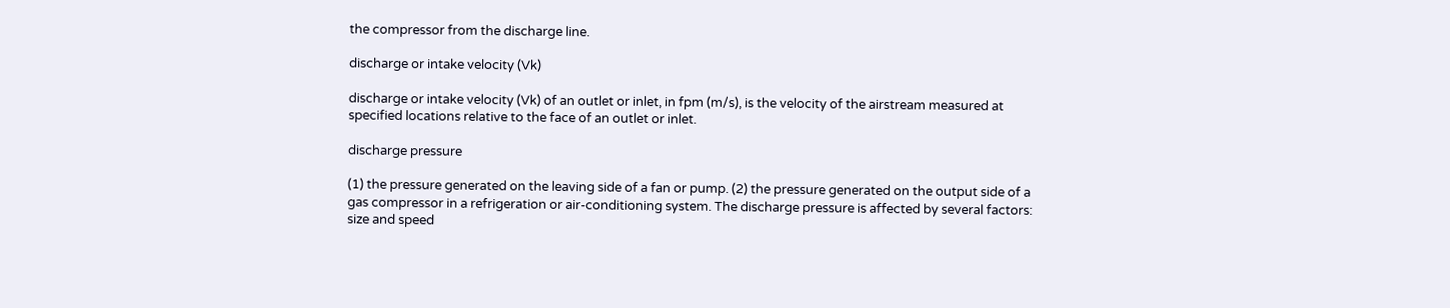the compressor from the discharge line.

discharge or intake velocity (Vk)

discharge or intake velocity (Vk) of an outlet or inlet, in fpm (m/s), is the velocity of the airstream measured at specified locations relative to the face of an outlet or inlet.

discharge pressure

(1) the pressure generated on the leaving side of a fan or pump. (2) the pressure generated on the output side of a gas compressor in a refrigeration or air-conditioning system. The discharge pressure is affected by several factors: size and speed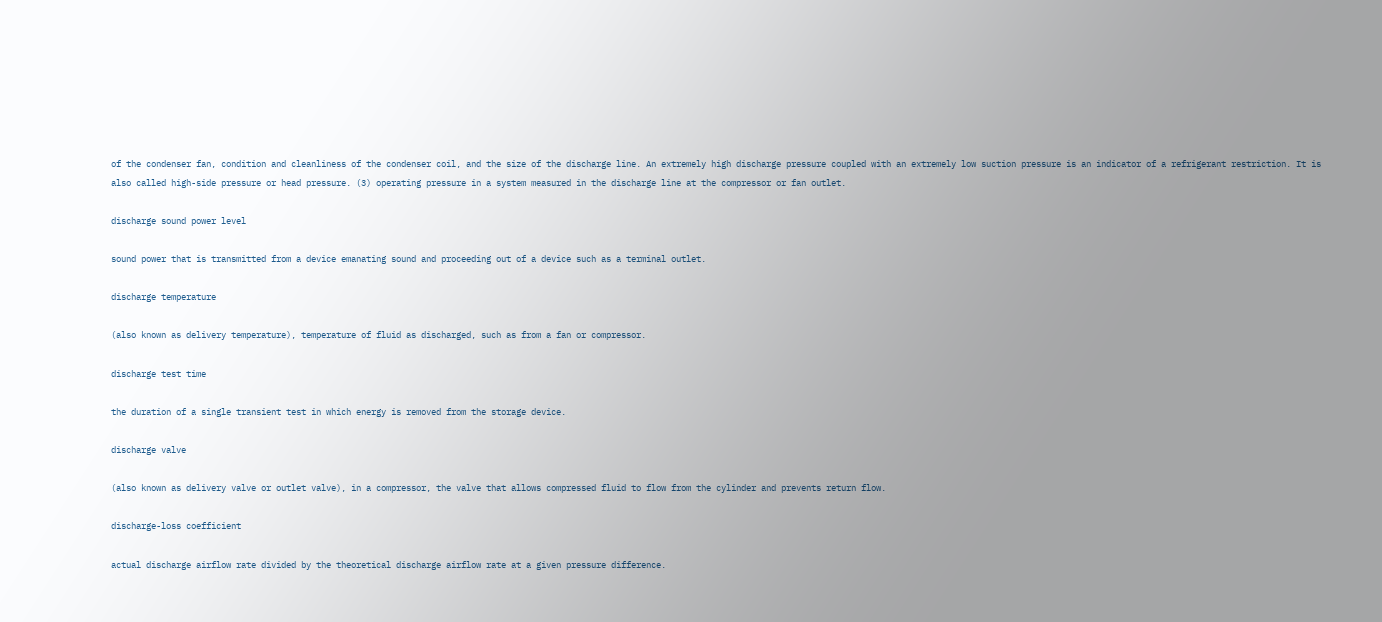of the condenser fan, condition and cleanliness of the condenser coil, and the size of the discharge line. An extremely high discharge pressure coupled with an extremely low suction pressure is an indicator of a refrigerant restriction. It is also called high-side pressure or head pressure. (3) operating pressure in a system measured in the discharge line at the compressor or fan outlet.

discharge sound power level

sound power that is transmitted from a device emanating sound and proceeding out of a device such as a terminal outlet.

discharge temperature

(also known as delivery temperature), temperature of fluid as discharged, such as from a fan or compressor.

discharge test time

the duration of a single transient test in which energy is removed from the storage device.

discharge valve

(also known as delivery valve or outlet valve), in a compressor, the valve that allows compressed fluid to flow from the cylinder and prevents return flow.

discharge-loss coefficient

actual discharge airflow rate divided by the theoretical discharge airflow rate at a given pressure difference.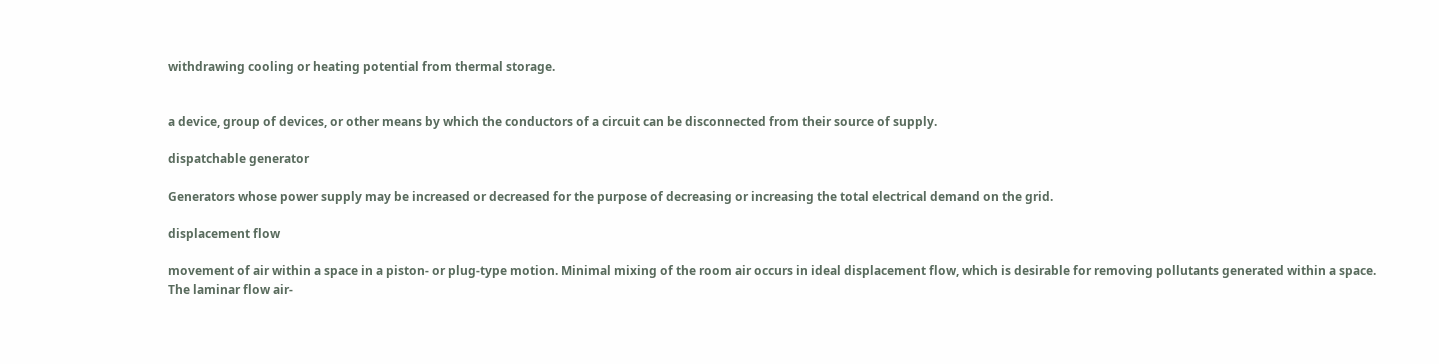withdrawing cooling or heating potential from thermal storage.


a device, group of devices, or other means by which the conductors of a circuit can be disconnected from their source of supply.

dispatchable generator

Generators whose power supply may be increased or decreased for the purpose of decreasing or increasing the total electrical demand on the grid.

displacement flow

movement of air within a space in a piston- or plug-type motion. Minimal mixing of the room air occurs in ideal displacement flow, which is desirable for removing pollutants generated within a space. The laminar flow air-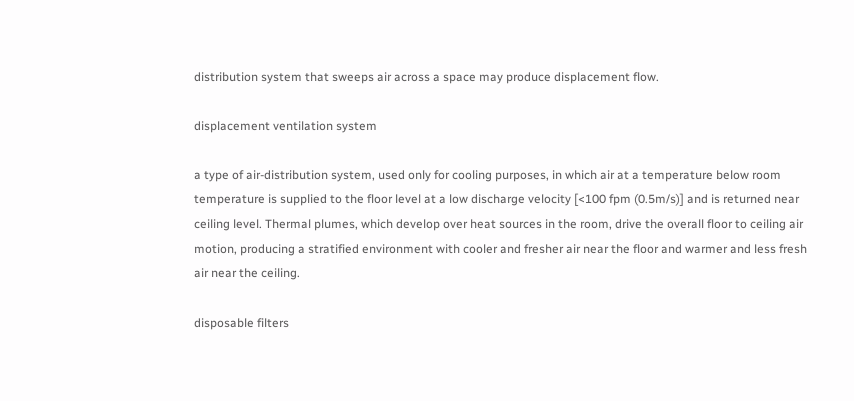distribution system that sweeps air across a space may produce displacement flow.

displacement ventilation system

a type of air-distribution system, used only for cooling purposes, in which air at a temperature below room temperature is supplied to the floor level at a low discharge velocity [<100 fpm (0.5m/s)] and is returned near ceiling level. Thermal plumes, which develop over heat sources in the room, drive the overall floor to ceiling air motion, producing a stratified environment with cooler and fresher air near the floor and warmer and less fresh air near the ceiling.

disposable filters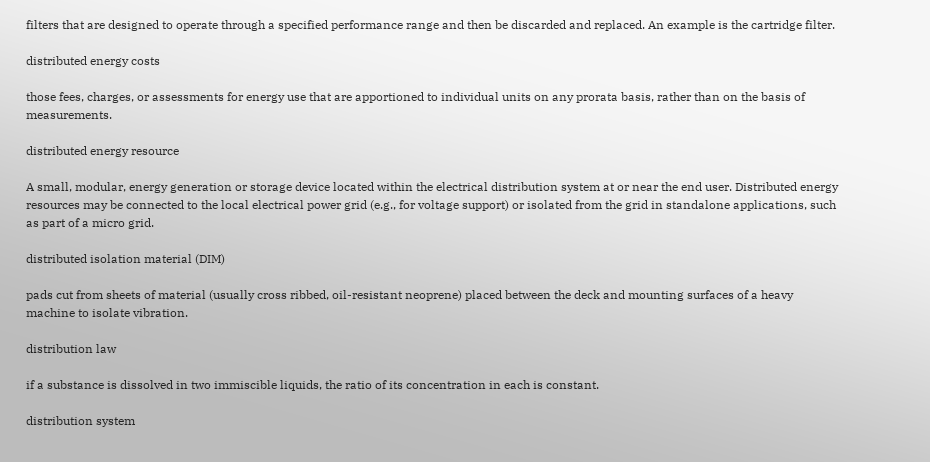filters that are designed to operate through a specified performance range and then be discarded and replaced. An example is the cartridge filter.

distributed energy costs

those fees, charges, or assessments for energy use that are apportioned to individual units on any prorata basis, rather than on the basis of measurements.

distributed energy resource

A small, modular, energy generation or storage device located within the electrical distribution system at or near the end user. Distributed energy resources may be connected to the local electrical power grid (e.g., for voltage support) or isolated from the grid in standalone applications, such as part of a micro grid.

distributed isolation material (DIM)

pads cut from sheets of material (usually cross ribbed, oil-resistant neoprene) placed between the deck and mounting surfaces of a heavy machine to isolate vibration.

distribution law

if a substance is dissolved in two immiscible liquids, the ratio of its concentration in each is constant.

distribution system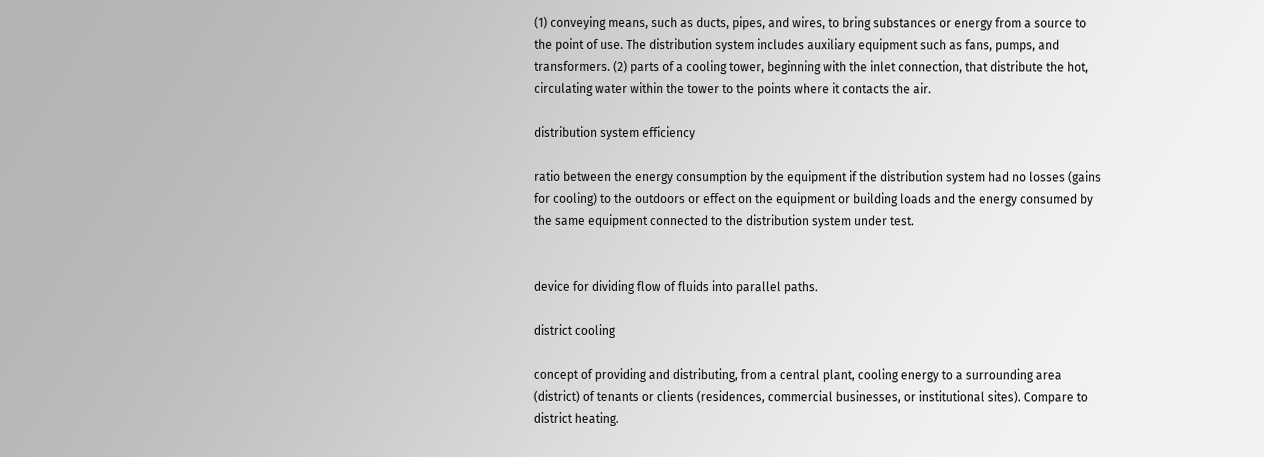(1) conveying means, such as ducts, pipes, and wires, to bring substances or energy from a source to the point of use. The distribution system includes auxiliary equipment such as fans, pumps, and transformers. (2) parts of a cooling tower, beginning with the inlet connection, that distribute the hot, circulating water within the tower to the points where it contacts the air.

distribution system efficiency

ratio between the energy consumption by the equipment if the distribution system had no losses (gains for cooling) to the outdoors or effect on the equipment or building loads and the energy consumed by the same equipment connected to the distribution system under test.


device for dividing flow of fluids into parallel paths.

district cooling

concept of providing and distributing, from a central plant, cooling energy to a surrounding area (district) of tenants or clients (residences, commercial businesses, or institutional sites). Compare to district heating.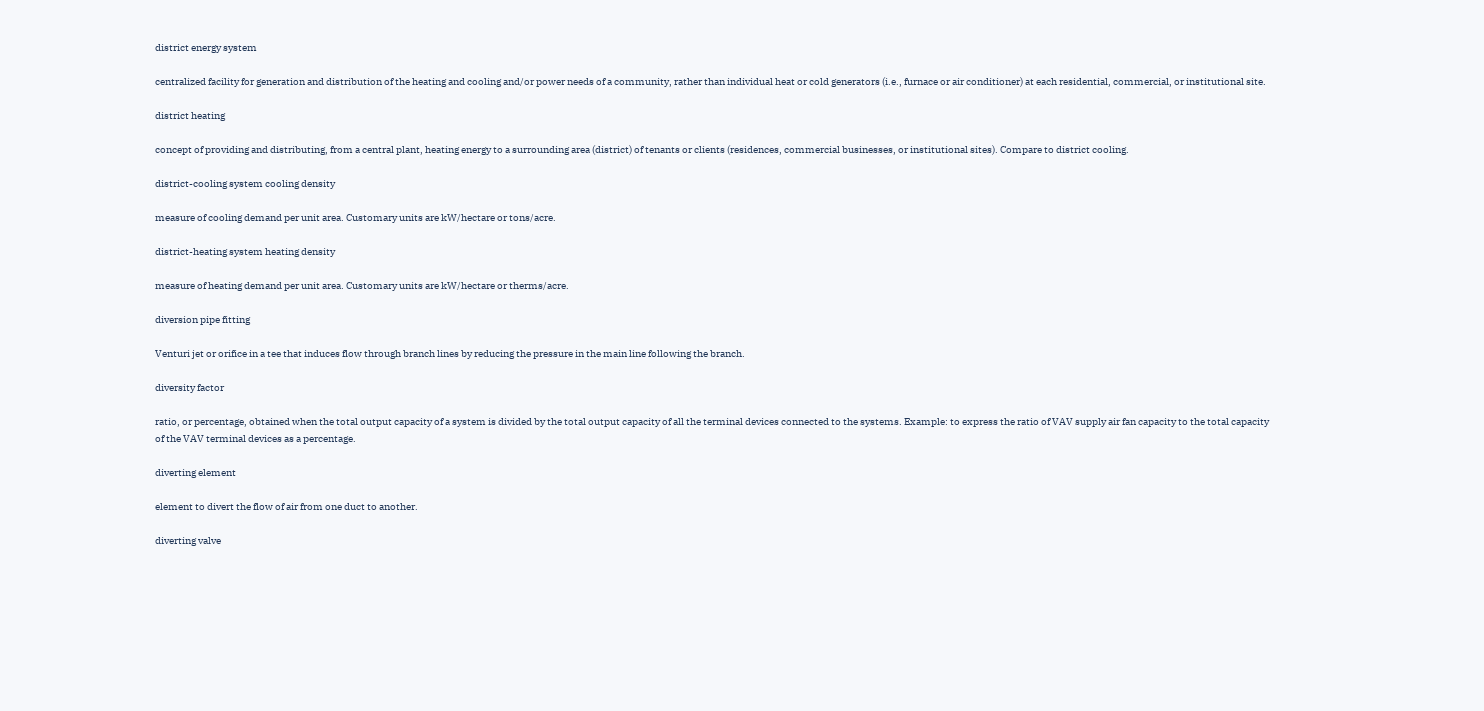district energy system

centralized facility for generation and distribution of the heating and cooling and/or power needs of a community, rather than individual heat or cold generators (i.e., furnace or air conditioner) at each residential, commercial, or institutional site.

district heating

concept of providing and distributing, from a central plant, heating energy to a surrounding area (district) of tenants or clients (residences, commercial businesses, or institutional sites). Compare to district cooling.

district-cooling system cooling density

measure of cooling demand per unit area. Customary units are kW/hectare or tons/acre.

district-heating system heating density

measure of heating demand per unit area. Customary units are kW/hectare or therms/acre.

diversion pipe fitting

Venturi jet or orifice in a tee that induces flow through branch lines by reducing the pressure in the main line following the branch.

diversity factor

ratio, or percentage, obtained when the total output capacity of a system is divided by the total output capacity of all the terminal devices connected to the systems. Example: to express the ratio of VAV supply air fan capacity to the total capacity of the VAV terminal devices as a percentage.

diverting element

element to divert the flow of air from one duct to another.

diverting valve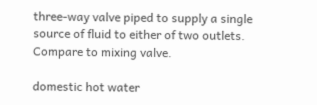three-way valve piped to supply a single source of fluid to either of two outlets. Compare to mixing valve.

domestic hot water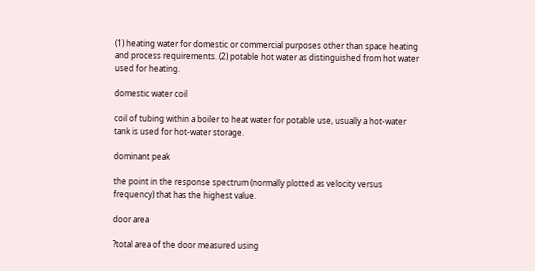(1) heating water for domestic or commercial purposes other than space heating and process requirements. (2) potable hot water as distinguished from hot water used for heating.

domestic water coil

coil of tubing within a boiler to heat water for potable use, usually a hot-water tank is used for hot-water storage.

dominant peak

the point in the response spectrum (normally plotted as velocity versus frequency) that has the highest value.

door area

?total area of the door measured using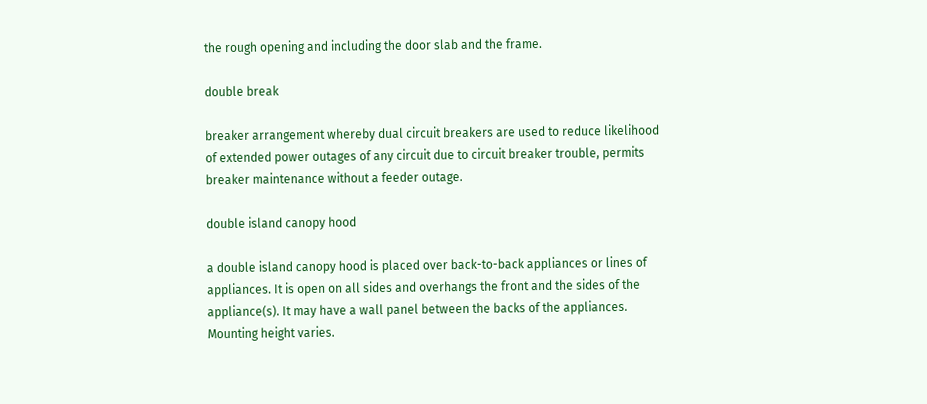the rough opening and including the door slab and the frame.

double break

breaker arrangement whereby dual circuit breakers are used to reduce likelihood of extended power outages of any circuit due to circuit breaker trouble, permits breaker maintenance without a feeder outage.

double island canopy hood

a double island canopy hood is placed over back-to-back appliances or lines of appliances. It is open on all sides and overhangs the front and the sides of the appliance(s). It may have a wall panel between the backs of the appliances. Mounting height varies.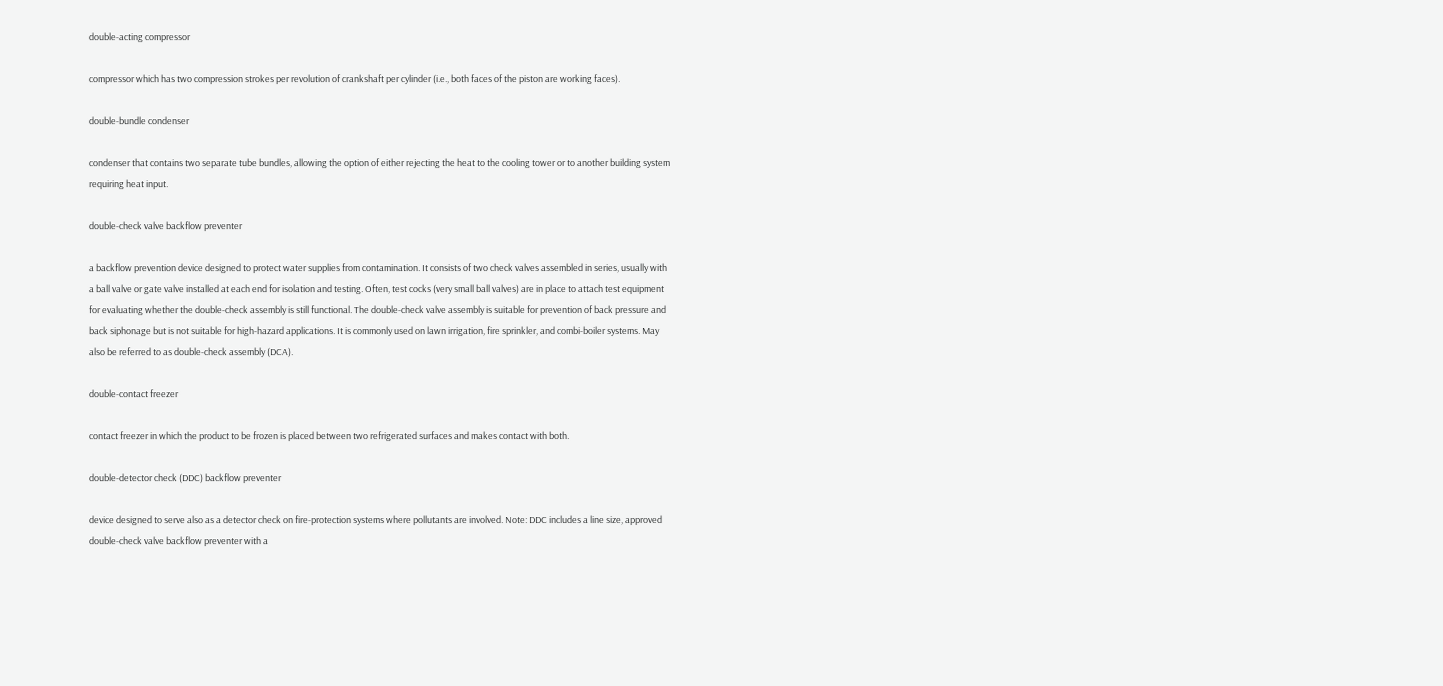double-acting compressor

compressor which has two compression strokes per revolution of crankshaft per cylinder (i.e., both faces of the piston are working faces).

double-bundle condenser

condenser that contains two separate tube bundles, allowing the option of either rejecting the heat to the cooling tower or to another building system requiring heat input.

double-check valve backflow preventer

a backflow prevention device designed to protect water supplies from contamination. It consists of two check valves assembled in series, usually with a ball valve or gate valve installed at each end for isolation and testing. Often, test cocks (very small ball valves) are in place to attach test equipment for evaluating whether the double-check assembly is still functional. The double-check valve assembly is suitable for prevention of back pressure and back siphonage but is not suitable for high-hazard applications. It is commonly used on lawn irrigation, fire sprinkler, and combi-boiler systems. May also be referred to as double-check assembly (DCA).

double-contact freezer

contact freezer in which the product to be frozen is placed between two refrigerated surfaces and makes contact with both.

double-detector check (DDC) backflow preventer

device designed to serve also as a detector check on fire-protection systems where pollutants are involved. Note: DDC includes a line size, approved double-check valve backflow preventer with a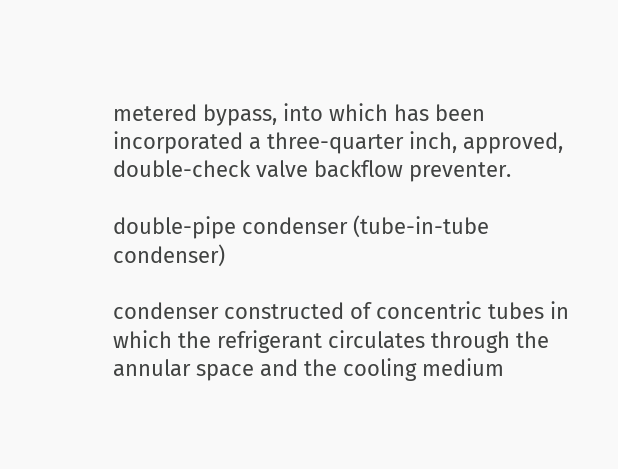metered bypass, into which has been incorporated a three-quarter inch, approved, double-check valve backflow preventer.

double-pipe condenser (tube-in-tube condenser)

condenser constructed of concentric tubes in which the refrigerant circulates through the annular space and the cooling medium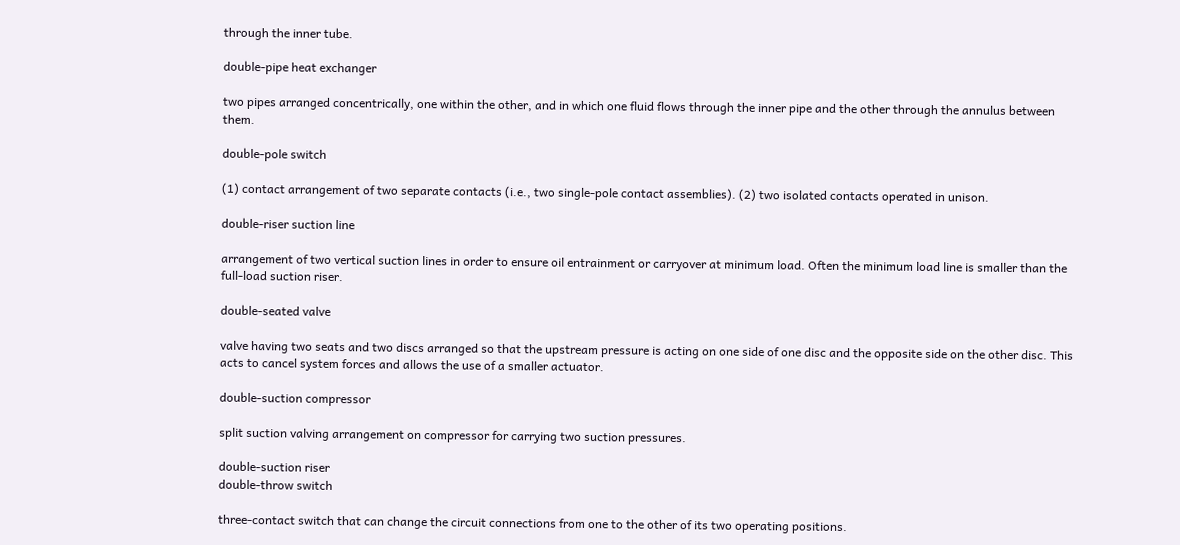through the inner tube.

double-pipe heat exchanger

two pipes arranged concentrically, one within the other, and in which one fluid flows through the inner pipe and the other through the annulus between them.

double-pole switch

(1) contact arrangement of two separate contacts (i.e., two single-pole contact assemblies). (2) two isolated contacts operated in unison.

double-riser suction line

arrangement of two vertical suction lines in order to ensure oil entrainment or carryover at minimum load. Often the minimum load line is smaller than the full-load suction riser.

double-seated valve

valve having two seats and two discs arranged so that the upstream pressure is acting on one side of one disc and the opposite side on the other disc. This acts to cancel system forces and allows the use of a smaller actuator.

double-suction compressor

split suction valving arrangement on compressor for carrying two suction pressures.

double-suction riser
double-throw switch

three-contact switch that can change the circuit connections from one to the other of its two operating positions.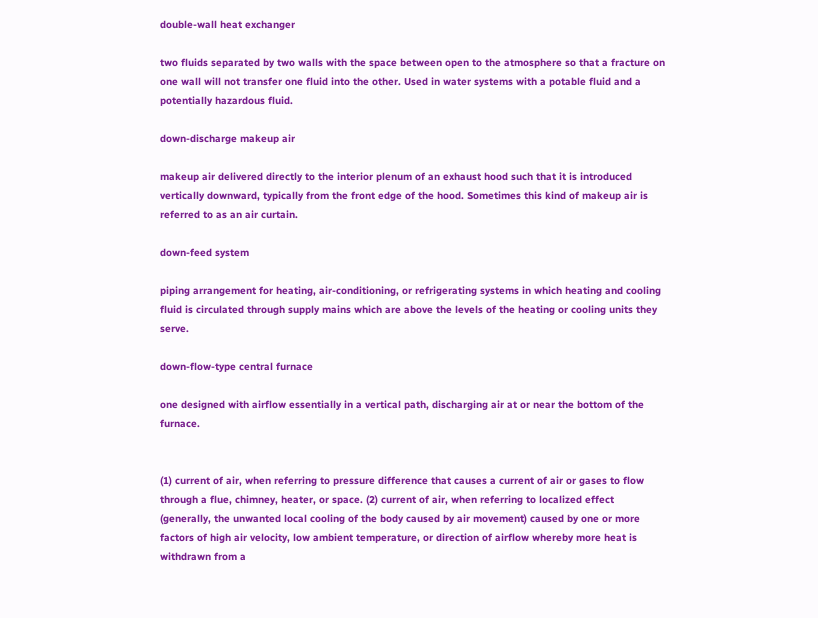double-wall heat exchanger

two fluids separated by two walls with the space between open to the atmosphere so that a fracture on one wall will not transfer one fluid into the other. Used in water systems with a potable fluid and a potentially hazardous fluid.

down-discharge makeup air

makeup air delivered directly to the interior plenum of an exhaust hood such that it is introduced vertically downward, typically from the front edge of the hood. Sometimes this kind of makeup air is referred to as an air curtain.

down-feed system

piping arrangement for heating, air-conditioning, or refrigerating systems in which heating and cooling fluid is circulated through supply mains which are above the levels of the heating or cooling units they serve.

down-flow-type central furnace

one designed with airflow essentially in a vertical path, discharging air at or near the bottom of the furnace.


(1) current of air, when referring to pressure difference that causes a current of air or gases to flow through a flue, chimney, heater, or space. (2) current of air, when referring to localized effect (generally, the unwanted local cooling of the body caused by air movement) caused by one or more factors of high air velocity, low ambient temperature, or direction of airflow whereby more heat is withdrawn from a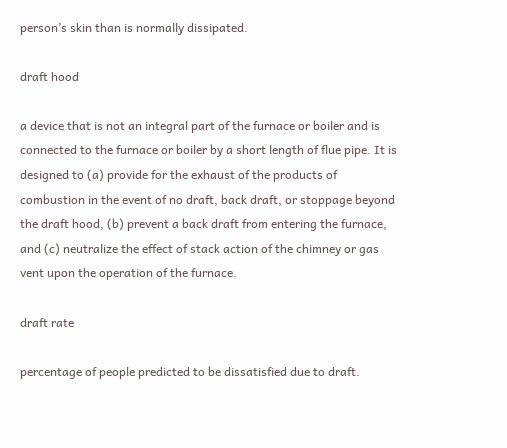person’s skin than is normally dissipated.

draft hood

a device that is not an integral part of the furnace or boiler and is connected to the furnace or boiler by a short length of flue pipe. It is designed to (a) provide for the exhaust of the products of combustion in the event of no draft, back draft, or stoppage beyond the draft hood, (b) prevent a back draft from entering the furnace, and (c) neutralize the effect of stack action of the chimney or gas vent upon the operation of the furnace.

draft rate

percentage of people predicted to be dissatisfied due to draft.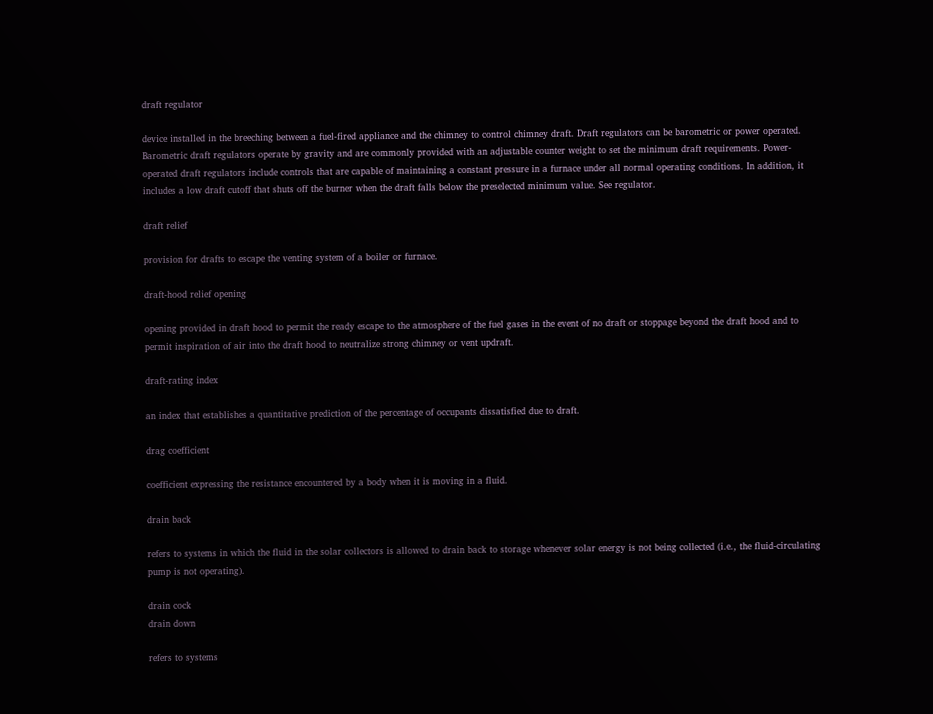draft regulator

device installed in the breeching between a fuel-fired appliance and the chimney to control chimney draft. Draft regulators can be barometric or power operated. Barometric draft regulators operate by gravity and are commonly provided with an adjustable counter weight to set the minimum draft requirements. Power-operated draft regulators include controls that are capable of maintaining a constant pressure in a furnace under all normal operating conditions. In addition, it includes a low draft cutoff that shuts off the burner when the draft falls below the preselected minimum value. See regulator.

draft relief

provision for drafts to escape the venting system of a boiler or furnace.

draft-hood relief opening

opening provided in draft hood to permit the ready escape to the atmosphere of the fuel gases in the event of no draft or stoppage beyond the draft hood and to permit inspiration of air into the draft hood to neutralize strong chimney or vent updraft.

draft-rating index

an index that establishes a quantitative prediction of the percentage of occupants dissatisfied due to draft.

drag coefficient

coefficient expressing the resistance encountered by a body when it is moving in a fluid.

drain back

refers to systems in which the fluid in the solar collectors is allowed to drain back to storage whenever solar energy is not being collected (i.e., the fluid-circulating pump is not operating).

drain cock
drain down

refers to systems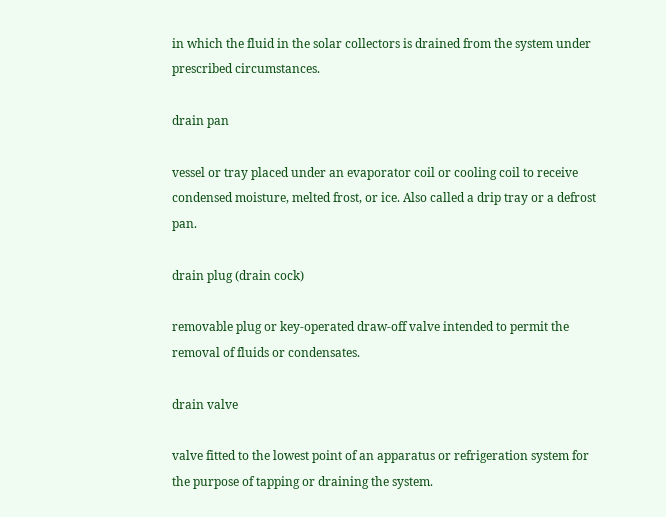in which the fluid in the solar collectors is drained from the system under prescribed circumstances.

drain pan

vessel or tray placed under an evaporator coil or cooling coil to receive condensed moisture, melted frost, or ice. Also called a drip tray or a defrost pan.

drain plug (drain cock)

removable plug or key-operated draw-off valve intended to permit the removal of fluids or condensates.

drain valve

valve fitted to the lowest point of an apparatus or refrigeration system for the purpose of tapping or draining the system.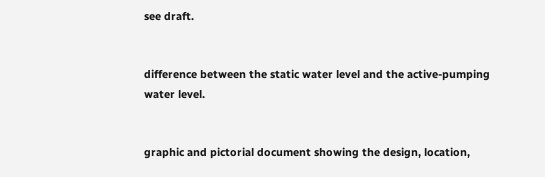see draft.


difference between the static water level and the active-pumping water level.


graphic and pictorial document showing the design, location,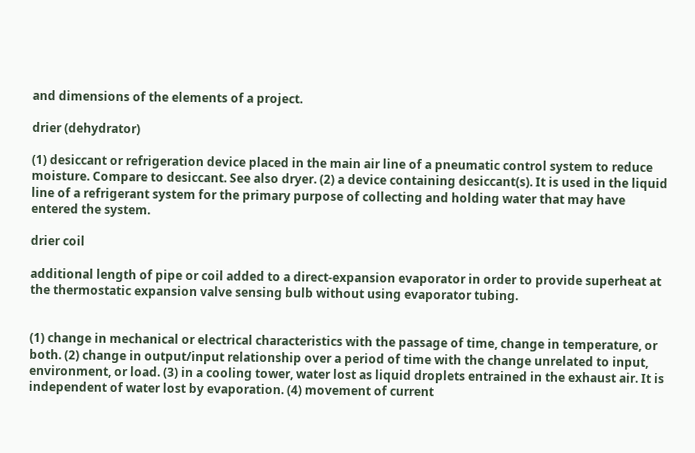and dimensions of the elements of a project.

drier (dehydrator)

(1) desiccant or refrigeration device placed in the main air line of a pneumatic control system to reduce moisture. Compare to desiccant. See also dryer. (2) a device containing desiccant(s). It is used in the liquid line of a refrigerant system for the primary purpose of collecting and holding water that may have entered the system.

drier coil

additional length of pipe or coil added to a direct-expansion evaporator in order to provide superheat at the thermostatic expansion valve sensing bulb without using evaporator tubing.


(1) change in mechanical or electrical characteristics with the passage of time, change in temperature, or both. (2) change in output/input relationship over a period of time with the change unrelated to input, environment, or load. (3) in a cooling tower, water lost as liquid droplets entrained in the exhaust air. It is independent of water lost by evaporation. (4) movement of current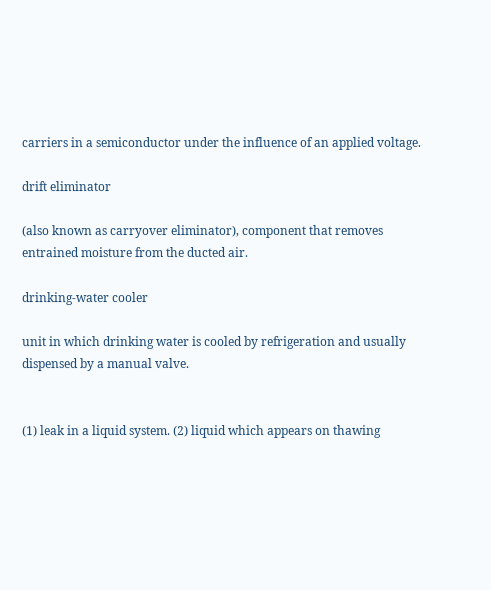carriers in a semiconductor under the influence of an applied voltage.

drift eliminator

(also known as carryover eliminator), component that removes entrained moisture from the ducted air.

drinking-water cooler

unit in which drinking water is cooled by refrigeration and usually dispensed by a manual valve.


(1) leak in a liquid system. (2) liquid which appears on thawing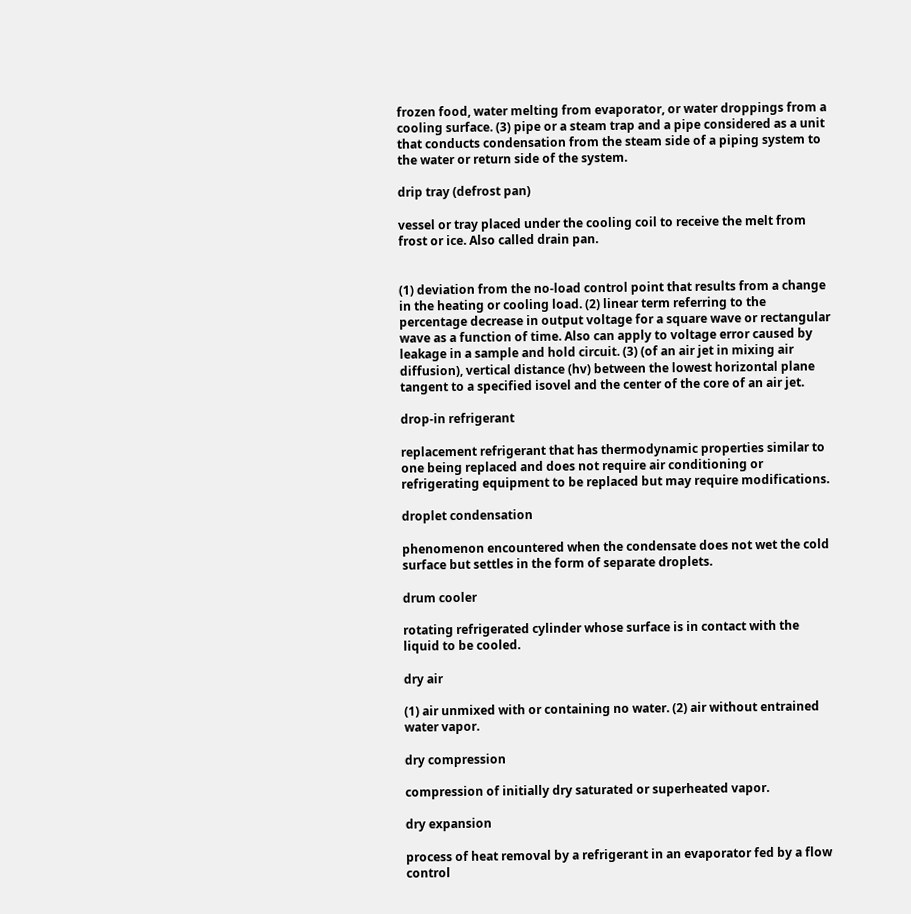frozen food, water melting from evaporator, or water droppings from a cooling surface. (3) pipe or a steam trap and a pipe considered as a unit that conducts condensation from the steam side of a piping system to the water or return side of the system.

drip tray (defrost pan)

vessel or tray placed under the cooling coil to receive the melt from frost or ice. Also called drain pan.


(1) deviation from the no-load control point that results from a change in the heating or cooling load. (2) linear term referring to the percentage decrease in output voltage for a square wave or rectangular wave as a function of time. Also can apply to voltage error caused by leakage in a sample and hold circuit. (3) (of an air jet in mixing air diffusion), vertical distance (hv) between the lowest horizontal plane tangent to a specified isovel and the center of the core of an air jet.

drop-in refrigerant

replacement refrigerant that has thermodynamic properties similar to one being replaced and does not require air conditioning or refrigerating equipment to be replaced but may require modifications.

droplet condensation

phenomenon encountered when the condensate does not wet the cold surface but settles in the form of separate droplets.

drum cooler

rotating refrigerated cylinder whose surface is in contact with the liquid to be cooled.

dry air

(1) air unmixed with or containing no water. (2) air without entrained water vapor.

dry compression

compression of initially dry saturated or superheated vapor.

dry expansion

process of heat removal by a refrigerant in an evaporator fed by a flow control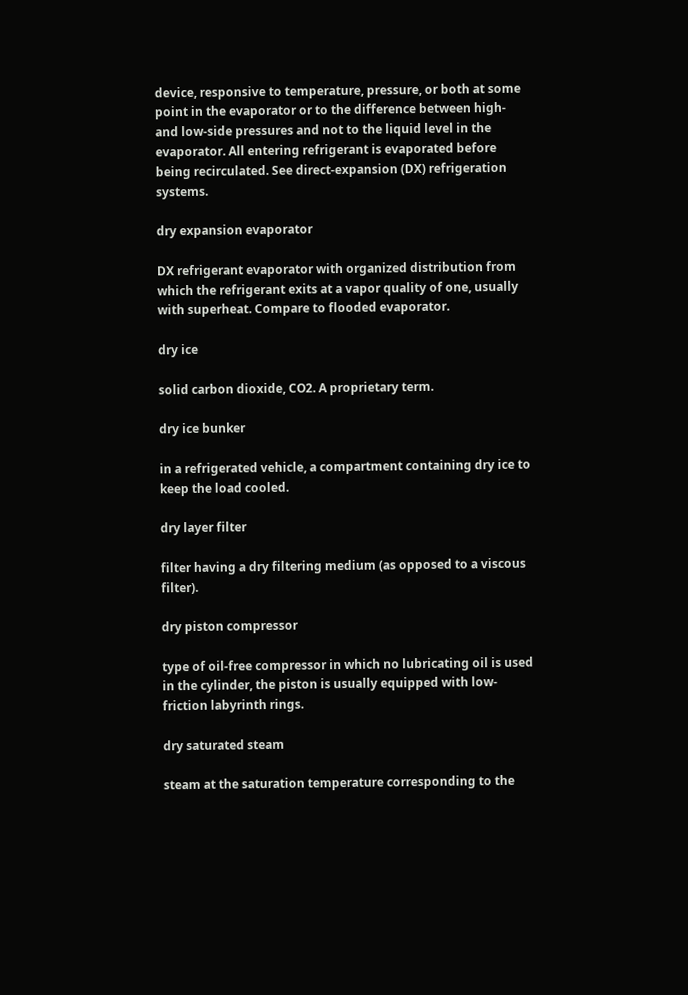device, responsive to temperature, pressure, or both at some point in the evaporator or to the difference between high- and low-side pressures and not to the liquid level in the evaporator. All entering refrigerant is evaporated before being recirculated. See direct-expansion (DX) refrigeration systems.

dry expansion evaporator

DX refrigerant evaporator with organized distribution from which the refrigerant exits at a vapor quality of one, usually with superheat. Compare to flooded evaporator.

dry ice

solid carbon dioxide, CO2. A proprietary term.

dry ice bunker

in a refrigerated vehicle, a compartment containing dry ice to keep the load cooled.

dry layer filter

filter having a dry filtering medium (as opposed to a viscous filter).

dry piston compressor

type of oil-free compressor in which no lubricating oil is used in the cylinder, the piston is usually equipped with low-friction labyrinth rings.

dry saturated steam

steam at the saturation temperature corresponding to the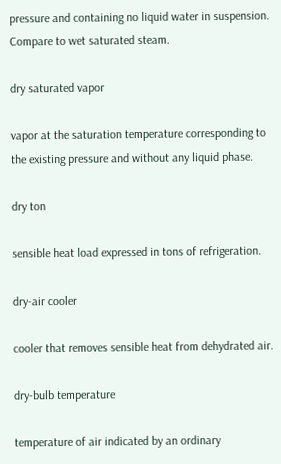pressure and containing no liquid water in suspension. Compare to wet saturated steam.

dry saturated vapor

vapor at the saturation temperature corresponding to the existing pressure and without any liquid phase.

dry ton

sensible heat load expressed in tons of refrigeration.

dry-air cooler

cooler that removes sensible heat from dehydrated air.

dry-bulb temperature

temperature of air indicated by an ordinary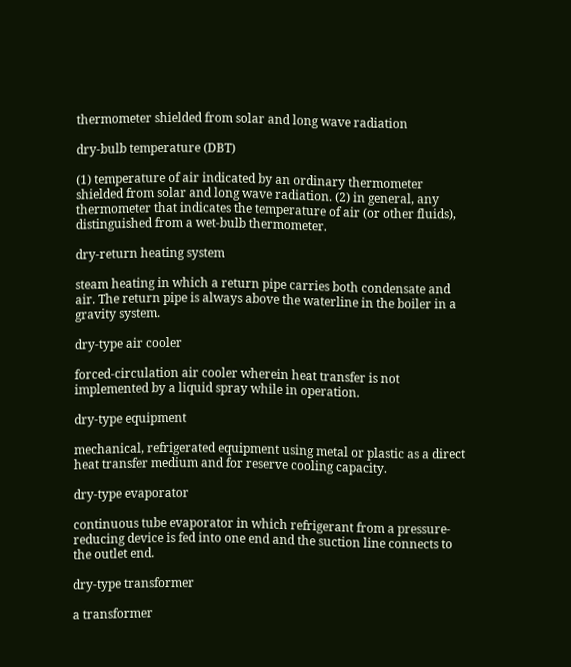thermometer shielded from solar and long wave radiation

dry-bulb temperature (DBT)

(1) temperature of air indicated by an ordinary thermometer shielded from solar and long wave radiation. (2) in general, any thermometer that indicates the temperature of air (or other fluids), distinguished from a wet-bulb thermometer.

dry-return heating system

steam heating in which a return pipe carries both condensate and air. The return pipe is always above the waterline in the boiler in a gravity system.

dry-type air cooler

forced-circulation air cooler wherein heat transfer is not implemented by a liquid spray while in operation.

dry-type equipment

mechanical, refrigerated equipment using metal or plastic as a direct heat transfer medium and for reserve cooling capacity.

dry-type evaporator

continuous tube evaporator in which refrigerant from a pressure-reducing device is fed into one end and the suction line connects to the outlet end.

dry-type transformer

a transformer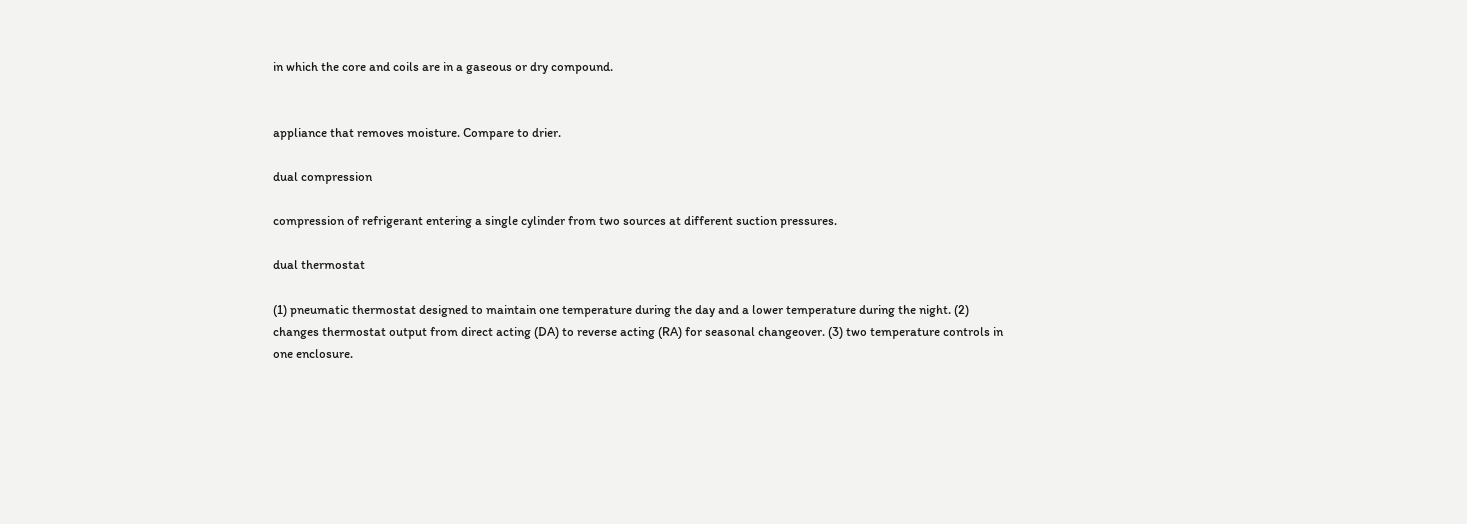in which the core and coils are in a gaseous or dry compound.


appliance that removes moisture. Compare to drier.

dual compression

compression of refrigerant entering a single cylinder from two sources at different suction pressures.

dual thermostat

(1) pneumatic thermostat designed to maintain one temperature during the day and a lower temperature during the night. (2) changes thermostat output from direct acting (DA) to reverse acting (RA) for seasonal changeover. (3) two temperature controls in one enclosure.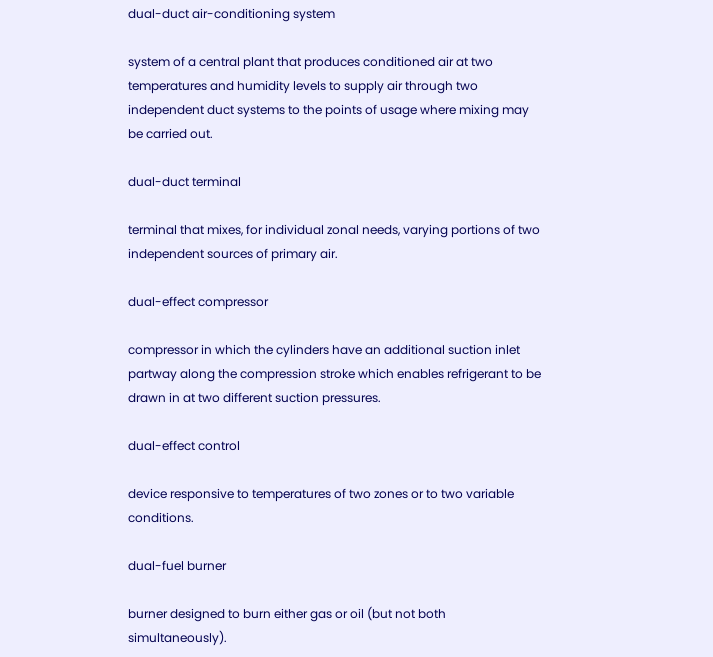dual-duct air-conditioning system

system of a central plant that produces conditioned air at two temperatures and humidity levels to supply air through two independent duct systems to the points of usage where mixing may be carried out.

dual-duct terminal

terminal that mixes, for individual zonal needs, varying portions of two independent sources of primary air.

dual-effect compressor

compressor in which the cylinders have an additional suction inlet partway along the compression stroke which enables refrigerant to be drawn in at two different suction pressures.

dual-effect control

device responsive to temperatures of two zones or to two variable conditions.

dual-fuel burner

burner designed to burn either gas or oil (but not both simultaneously).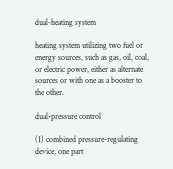dual-heating system

heating system utilizing two fuel or energy sources, such as gas, oil, coal, or electric power, either as alternate sources or with one as a booster to the other.

dual-pressure control

(1) combined pressure-regulating device, one part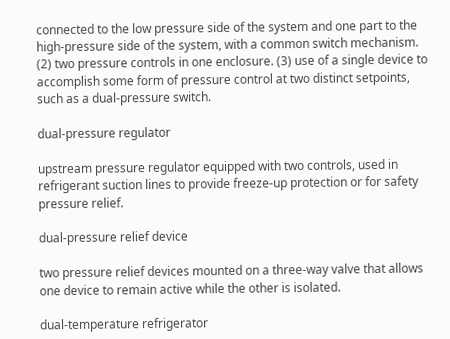connected to the low pressure side of the system and one part to the high-pressure side of the system, with a common switch mechanism. (2) two pressure controls in one enclosure. (3) use of a single device to accomplish some form of pressure control at two distinct setpoints, such as a dual-pressure switch.

dual-pressure regulator

upstream pressure regulator equipped with two controls, used in refrigerant suction lines to provide freeze-up protection or for safety pressure relief.

dual-pressure relief device

two pressure relief devices mounted on a three-way valve that allows one device to remain active while the other is isolated.

dual-temperature refrigerator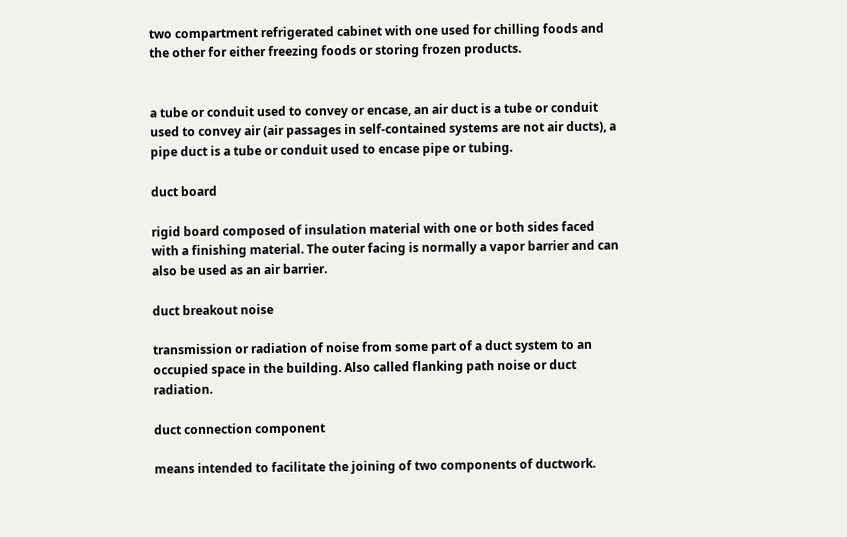two compartment refrigerated cabinet with one used for chilling foods and the other for either freezing foods or storing frozen products.


a tube or conduit used to convey or encase, an air duct is a tube or conduit used to convey air (air passages in self-contained systems are not air ducts), a pipe duct is a tube or conduit used to encase pipe or tubing.

duct board

rigid board composed of insulation material with one or both sides faced with a finishing material. The outer facing is normally a vapor barrier and can also be used as an air barrier.

duct breakout noise

transmission or radiation of noise from some part of a duct system to an occupied space in the building. Also called flanking path noise or duct radiation.

duct connection component

means intended to facilitate the joining of two components of ductwork.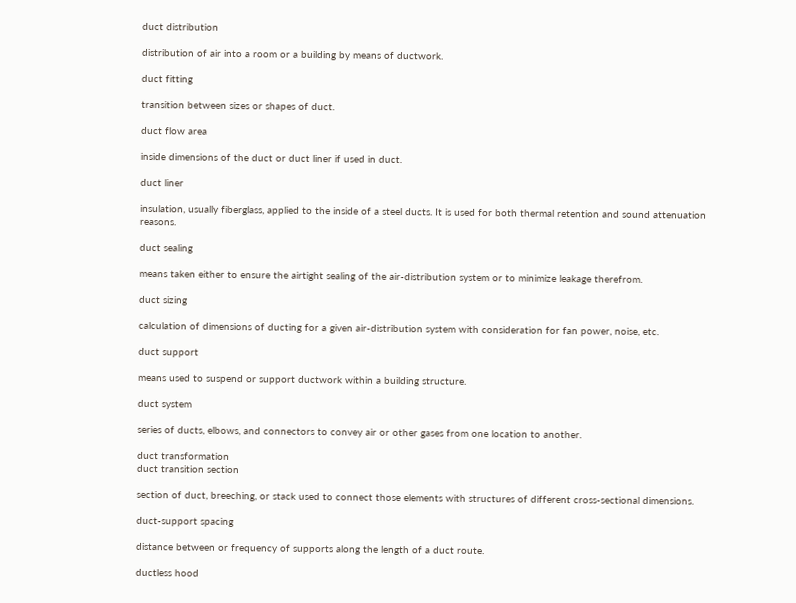duct distribution

distribution of air into a room or a building by means of ductwork.

duct fitting

transition between sizes or shapes of duct.

duct flow area

inside dimensions of the duct or duct liner if used in duct.

duct liner

insulation, usually fiberglass, applied to the inside of a steel ducts. It is used for both thermal retention and sound attenuation reasons.

duct sealing

means taken either to ensure the airtight sealing of the air-distribution system or to minimize leakage therefrom.

duct sizing

calculation of dimensions of ducting for a given air-distribution system with consideration for fan power, noise, etc.

duct support

means used to suspend or support ductwork within a building structure.

duct system

series of ducts, elbows, and connectors to convey air or other gases from one location to another.

duct transformation
duct transition section

section of duct, breeching, or stack used to connect those elements with structures of different cross-sectional dimensions.

duct-support spacing

distance between or frequency of supports along the length of a duct route.

ductless hood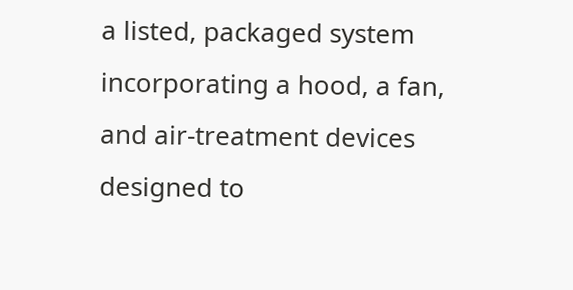a listed, packaged system incorporating a hood, a fan, and air-treatment devices designed to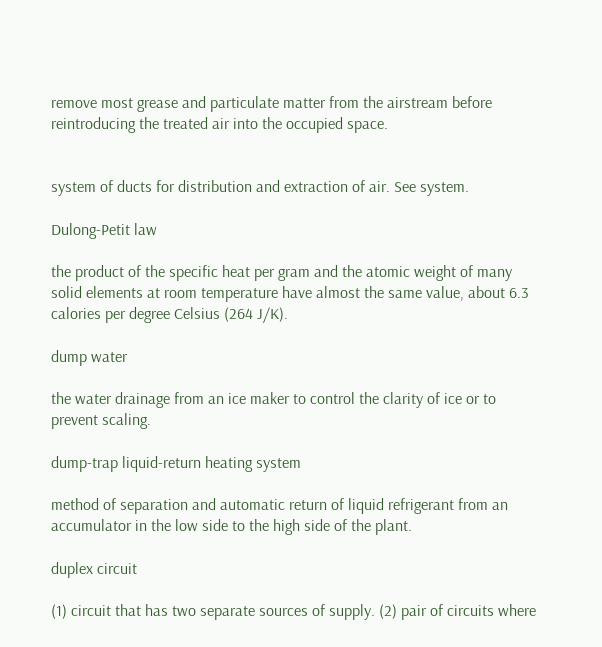remove most grease and particulate matter from the airstream before reintroducing the treated air into the occupied space.


system of ducts for distribution and extraction of air. See system.

Dulong-Petit law

the product of the specific heat per gram and the atomic weight of many solid elements at room temperature have almost the same value, about 6.3 calories per degree Celsius (264 J/K).

dump water

the water drainage from an ice maker to control the clarity of ice or to prevent scaling.

dump-trap liquid-return heating system

method of separation and automatic return of liquid refrigerant from an accumulator in the low side to the high side of the plant.

duplex circuit

(1) circuit that has two separate sources of supply. (2) pair of circuits where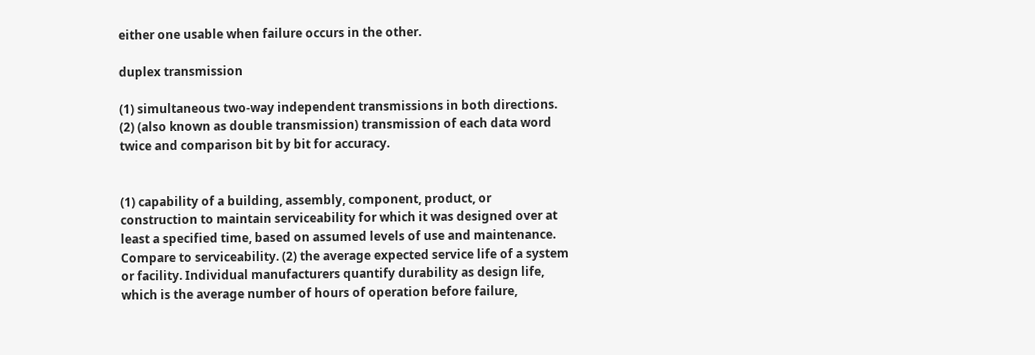either one usable when failure occurs in the other.

duplex transmission

(1) simultaneous two-way independent transmissions in both directions. (2) (also known as double transmission) transmission of each data word twice and comparison bit by bit for accuracy.


(1) capability of a building, assembly, component, product, or construction to maintain serviceability for which it was designed over at least a specified time, based on assumed levels of use and maintenance. Compare to serviceability. (2) the average expected service life of a system or facility. Individual manufacturers quantify durability as design life, which is the average number of hours of operation before failure,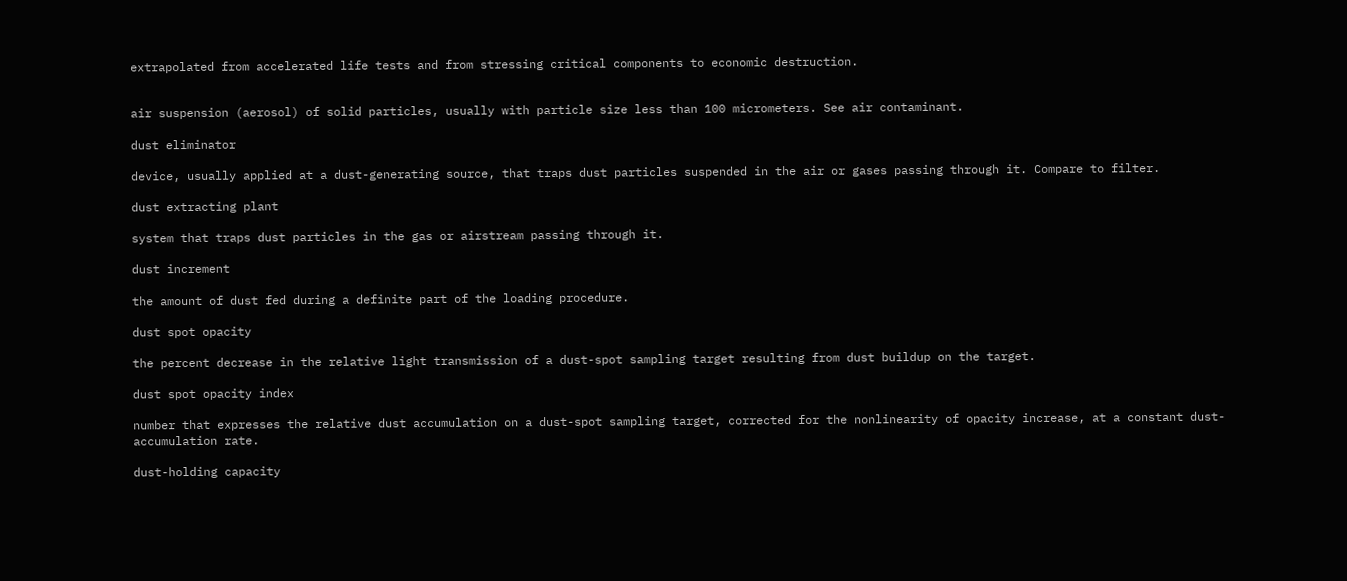extrapolated from accelerated life tests and from stressing critical components to economic destruction.


air suspension (aerosol) of solid particles, usually with particle size less than 100 micrometers. See air contaminant.

dust eliminator

device, usually applied at a dust-generating source, that traps dust particles suspended in the air or gases passing through it. Compare to filter.

dust extracting plant

system that traps dust particles in the gas or airstream passing through it.

dust increment

the amount of dust fed during a definite part of the loading procedure.

dust spot opacity

the percent decrease in the relative light transmission of a dust-spot sampling target resulting from dust buildup on the target.

dust spot opacity index

number that expresses the relative dust accumulation on a dust-spot sampling target, corrected for the nonlinearity of opacity increase, at a constant dust-accumulation rate.

dust-holding capacity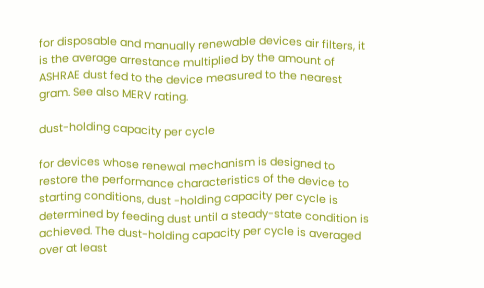for disposable and manually renewable devices air filters, it is the average arrestance multiplied by the amount of ASHRAE dust fed to the device measured to the nearest gram. See also MERV rating.

dust-holding capacity per cycle

for devices whose renewal mechanism is designed to restore the performance characteristics of the device to starting conditions, dust -holding capacity per cycle is determined by feeding dust until a steady-state condition is achieved. The dust-holding capacity per cycle is averaged over at least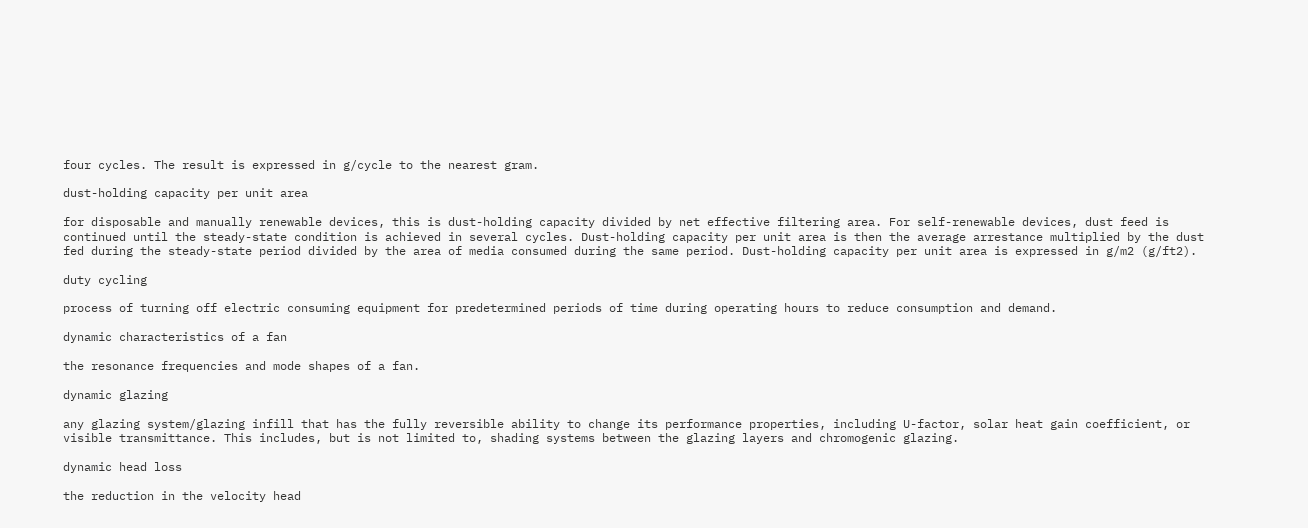four cycles. The result is expressed in g/cycle to the nearest gram.

dust-holding capacity per unit area

for disposable and manually renewable devices, this is dust-holding capacity divided by net effective filtering area. For self-renewable devices, dust feed is continued until the steady-state condition is achieved in several cycles. Dust-holding capacity per unit area is then the average arrestance multiplied by the dust fed during the steady-state period divided by the area of media consumed during the same period. Dust-holding capacity per unit area is expressed in g/m2 (g/ft2).

duty cycling

process of turning off electric consuming equipment for predetermined periods of time during operating hours to reduce consumption and demand.

dynamic characteristics of a fan

the resonance frequencies and mode shapes of a fan.

dynamic glazing

any glazing system/glazing infill that has the fully reversible ability to change its performance properties, including U-factor, solar heat gain coefficient, or visible transmittance. This includes, but is not limited to, shading systems between the glazing layers and chromogenic glazing.

dynamic head loss

the reduction in the velocity head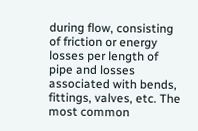during flow, consisting of friction or energy losses per length of pipe and losses associated with bends, fittings, valves, etc. The most common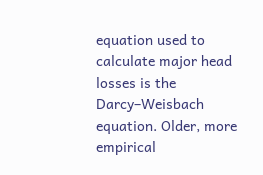equation used to calculate major head losses is the Darcy–Weisbach equation. Older, more empirical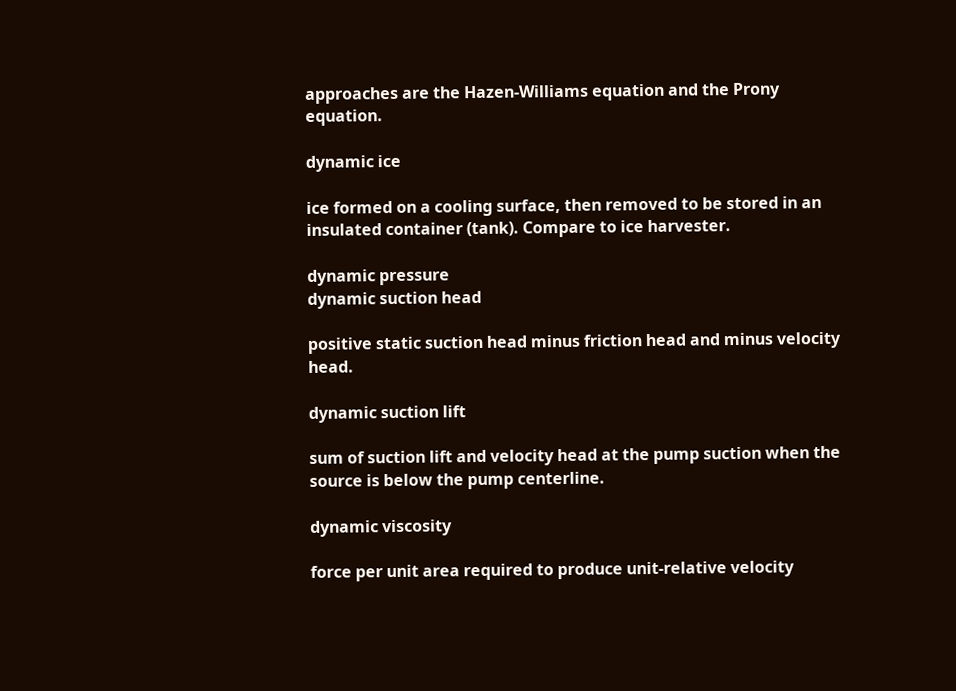approaches are the Hazen-Williams equation and the Prony equation.

dynamic ice

ice formed on a cooling surface, then removed to be stored in an insulated container (tank). Compare to ice harvester.

dynamic pressure
dynamic suction head

positive static suction head minus friction head and minus velocity head.

dynamic suction lift

sum of suction lift and velocity head at the pump suction when the source is below the pump centerline.

dynamic viscosity

force per unit area required to produce unit-relative velocity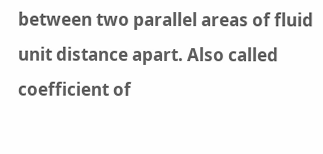between two parallel areas of fluid unit distance apart. Also called coefficient of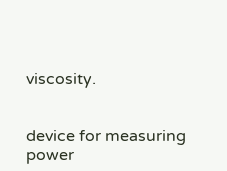viscosity.


device for measuring power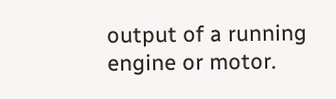output of a running engine or motor.